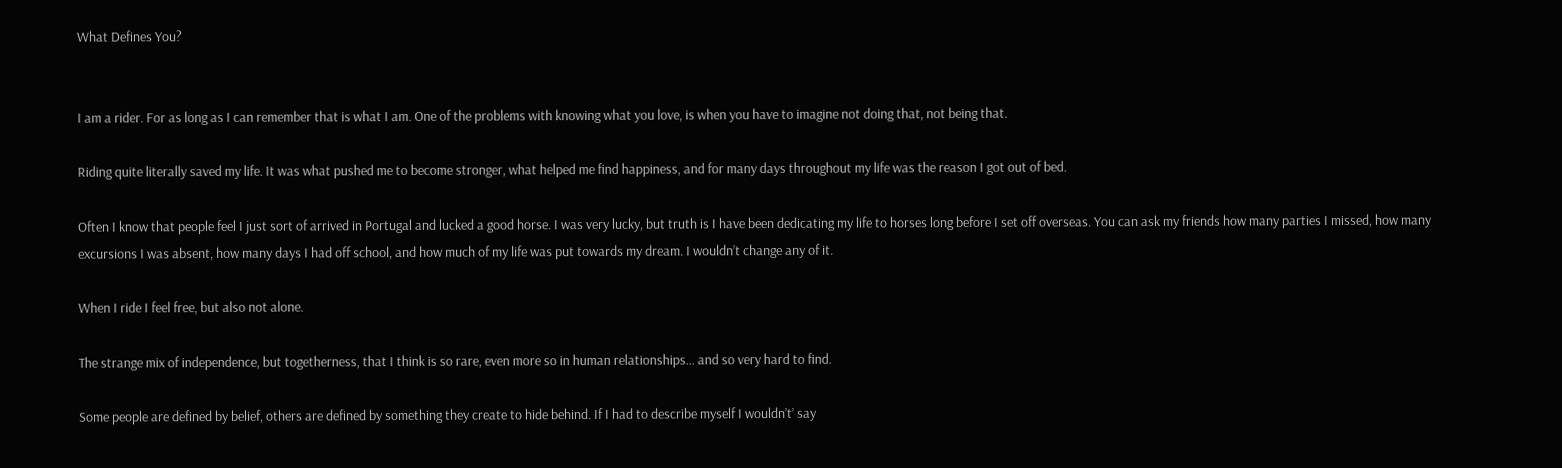What Defines You?


I am a rider. For as long as I can remember that is what I am. One of the problems with knowing what you love, is when you have to imagine not doing that, not being that.

Riding quite literally saved my life. It was what pushed me to become stronger, what helped me find happiness, and for many days throughout my life was the reason I got out of bed.

Often I know that people feel I just sort of arrived in Portugal and lucked a good horse. I was very lucky, but truth is I have been dedicating my life to horses long before I set off overseas. You can ask my friends how many parties I missed, how many excursions I was absent, how many days I had off school, and how much of my life was put towards my dream. I wouldn’t change any of it.

When I ride I feel free, but also not alone.

The strange mix of independence, but togetherness, that I think is so rare, even more so in human relationships… and so very hard to find.

Some people are defined by belief, others are defined by something they create to hide behind. If I had to describe myself I wouldn’t’ say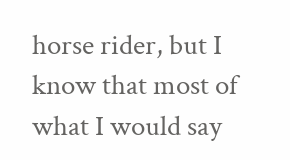horse rider, but I know that most of what I would say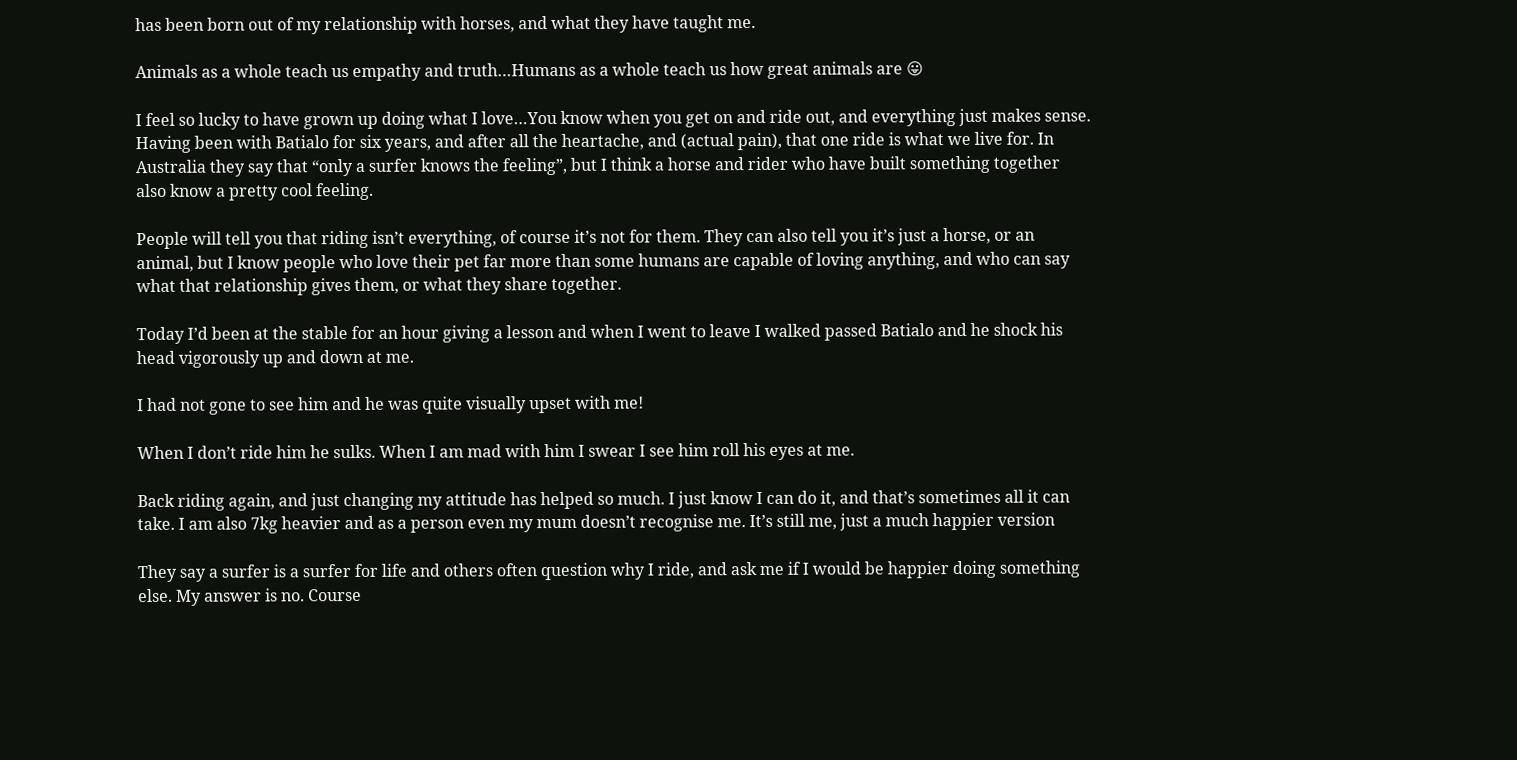has been born out of my relationship with horses, and what they have taught me.

Animals as a whole teach us empathy and truth…Humans as a whole teach us how great animals are 😛

I feel so lucky to have grown up doing what I love…You know when you get on and ride out, and everything just makes sense. Having been with Batialo for six years, and after all the heartache, and (actual pain), that one ride is what we live for. In Australia they say that “only a surfer knows the feeling”, but I think a horse and rider who have built something together also know a pretty cool feeling.

People will tell you that riding isn’t everything, of course it’s not for them. They can also tell you it’s just a horse, or an animal, but I know people who love their pet far more than some humans are capable of loving anything, and who can say what that relationship gives them, or what they share together.

Today I’d been at the stable for an hour giving a lesson and when I went to leave I walked passed Batialo and he shock his head vigorously up and down at me.

I had not gone to see him and he was quite visually upset with me!

When I don’t ride him he sulks. When I am mad with him I swear I see him roll his eyes at me.

Back riding again, and just changing my attitude has helped so much. I just know I can do it, and that’s sometimes all it can take. I am also 7kg heavier and as a person even my mum doesn’t recognise me. It’s still me, just a much happier version

They say a surfer is a surfer for life and others often question why I ride, and ask me if I would be happier doing something else. My answer is no. Course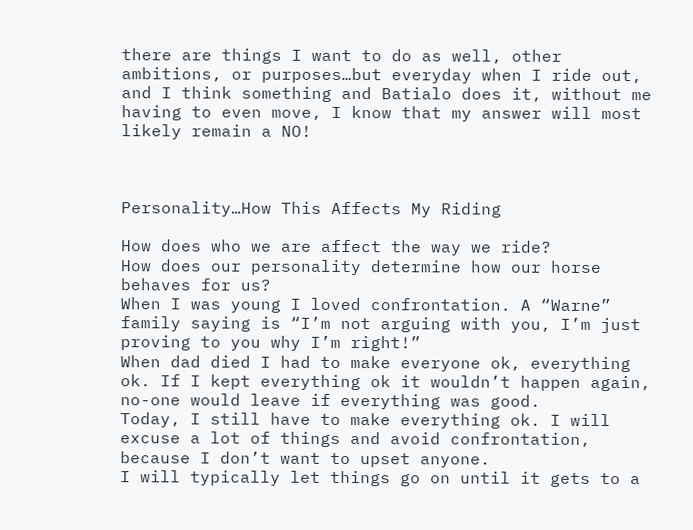there are things I want to do as well, other ambitions, or purposes…but everyday when I ride out, and I think something and Batialo does it, without me having to even move, I know that my answer will most likely remain a NO!



Personality…How This Affects My Riding

How does who we are affect the way we ride?
How does our personality determine how our horse behaves for us?
When I was young I loved confrontation. A “Warne” family saying is “I’m not arguing with you, I’m just proving to you why I’m right!”
When dad died I had to make everyone ok, everything ok. If I kept everything ok it wouldn’t happen again, no-one would leave if everything was good.
Today, I still have to make everything ok. I will excuse a lot of things and avoid confrontation, because I don’t want to upset anyone.
I will typically let things go on until it gets to a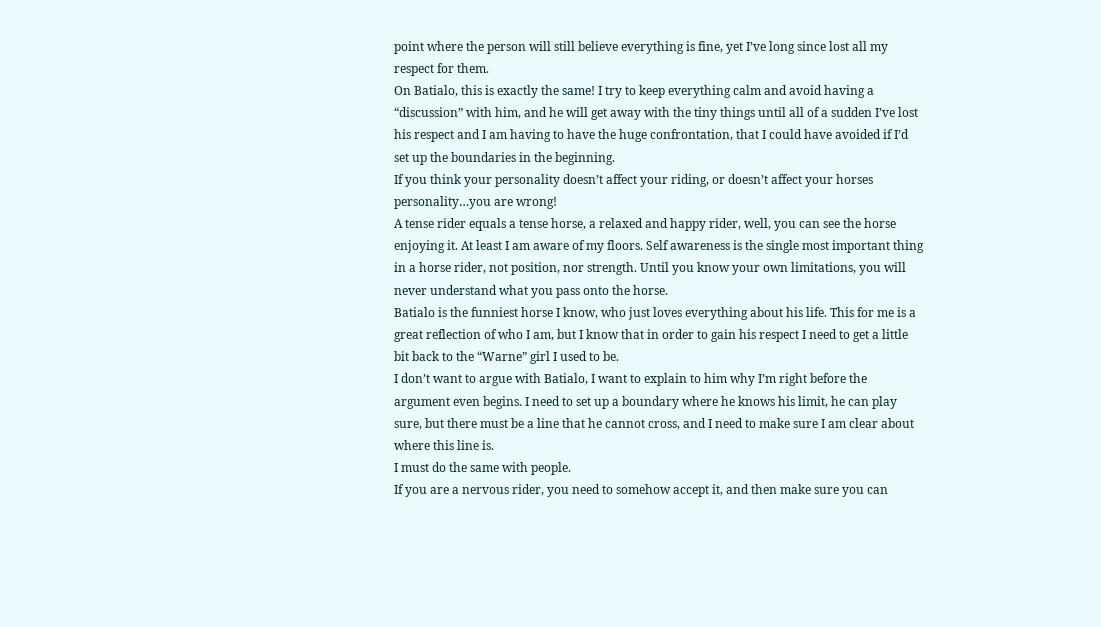point where the person will still believe everything is fine, yet I’ve long since lost all my respect for them.
On Batialo, this is exactly the same! I try to keep everything calm and avoid having a “discussion” with him, and he will get away with the tiny things until all of a sudden I’ve lost his respect and I am having to have the huge confrontation, that I could have avoided if I’d set up the boundaries in the beginning.
If you think your personality doesn’t affect your riding, or doesn’t affect your horses personality…you are wrong!
A tense rider equals a tense horse, a relaxed and happy rider, well, you can see the horse enjoying it. At least I am aware of my floors. Self awareness is the single most important thing in a horse rider, not position, nor strength. Until you know your own limitations, you will never understand what you pass onto the horse.
Batialo is the funniest horse I know, who just loves everything about his life. This for me is a great reflection of who I am, but I know that in order to gain his respect I need to get a little bit back to the “Warne” girl I used to be.
I don’t want to argue with Batialo, I want to explain to him why I’m right before the argument even begins. I need to set up a boundary where he knows his limit, he can play sure, but there must be a line that he cannot cross, and I need to make sure I am clear about where this line is.
I must do the same with people.
If you are a nervous rider, you need to somehow accept it, and then make sure you can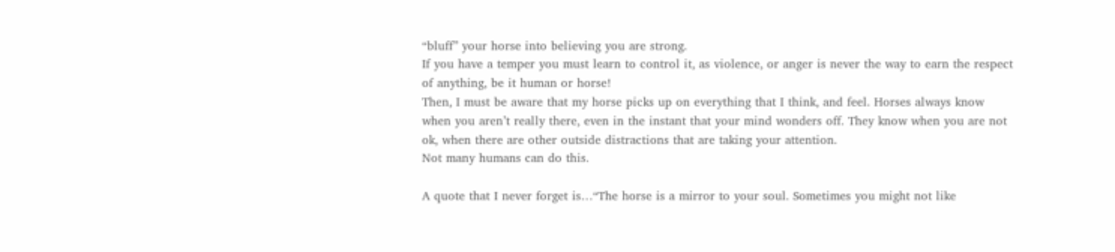“bluff” your horse into believing you are strong.
If you have a temper you must learn to control it, as violence, or anger is never the way to earn the respect of anything, be it human or horse!
Then, I must be aware that my horse picks up on everything that I think, and feel. Horses always know when you aren’t really there, even in the instant that your mind wonders off. They know when you are not ok, when there are other outside distractions that are taking your attention.
Not many humans can do this.

A quote that I never forget is…“The horse is a mirror to your soul. Sometimes you might not like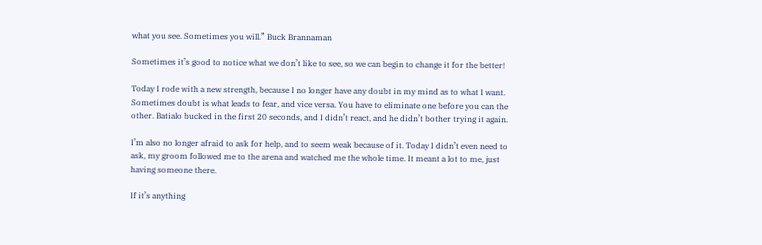what you see. Sometimes you will.” Buck Brannaman

Sometimes it’s good to notice what we don’t like to see, so we can begin to change it for the better!

Today I rode with a new strength, because I no longer have any doubt in my mind as to what I want. Sometimes doubt is what leads to fear, and vice versa. You have to eliminate one before you can the other. Batialo bucked in the first 20 seconds, and I didn’t react, and he didn’t bother trying it again.

I’m also no longer afraid to ask for help, and to seem weak because of it. Today I didn’t even need to ask, my groom followed me to the arena and watched me the whole time. It meant a lot to me, just having someone there.

If it’s anything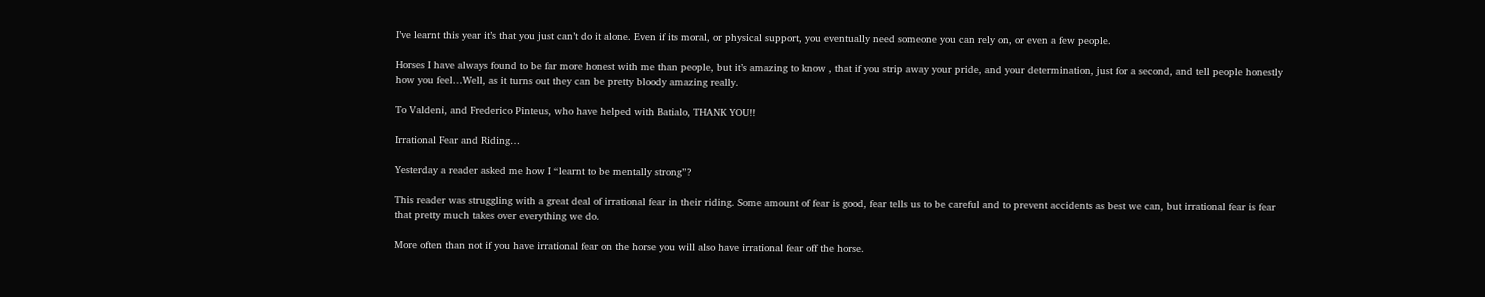I’ve learnt this year it’s that you just can’t do it alone. Even if its moral, or physical support, you eventually need someone you can rely on, or even a few people.

Horses I have always found to be far more honest with me than people, but it’s amazing to know , that if you strip away your pride, and your determination, just for a second, and tell people honestly how you feel…Well, as it turns out they can be pretty bloody amazing really.

To Valdeni, and Frederico Pinteus, who have helped with Batialo, THANK YOU!!

Irrational Fear and Riding…

Yesterday a reader asked me how I “learnt to be mentally strong”?

This reader was struggling with a great deal of irrational fear in their riding. Some amount of fear is good, fear tells us to be careful and to prevent accidents as best we can, but irrational fear is fear that pretty much takes over everything we do.

More often than not if you have irrational fear on the horse you will also have irrational fear off the horse.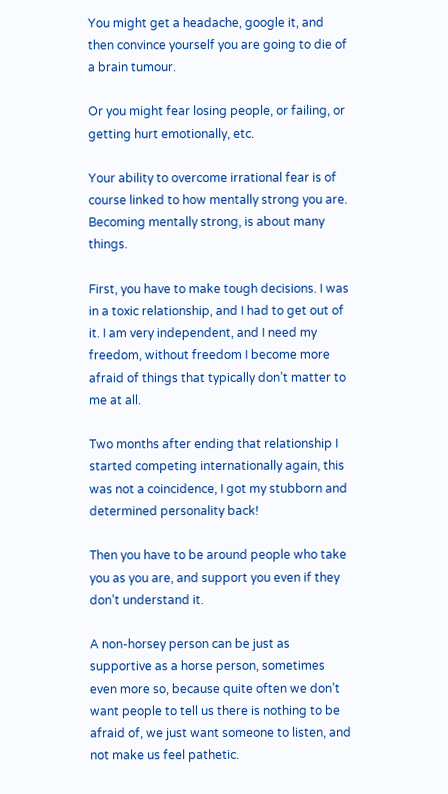You might get a headache, google it, and then convince yourself you are going to die of a brain tumour.

Or you might fear losing people, or failing, or getting hurt emotionally, etc.

Your ability to overcome irrational fear is of course linked to how mentally strong you are. Becoming mentally strong, is about many things.

First, you have to make tough decisions. I was in a toxic relationship, and I had to get out of it. I am very independent, and I need my freedom, without freedom I become more afraid of things that typically don’t matter to me at all.

Two months after ending that relationship I started competing internationally again, this was not a coincidence, I got my stubborn and determined personality back!

Then you have to be around people who take you as you are, and support you even if they don’t understand it.

A non-horsey person can be just as supportive as a horse person, sometimes even more so, because quite often we don’t want people to tell us there is nothing to be afraid of, we just want someone to listen, and not make us feel pathetic.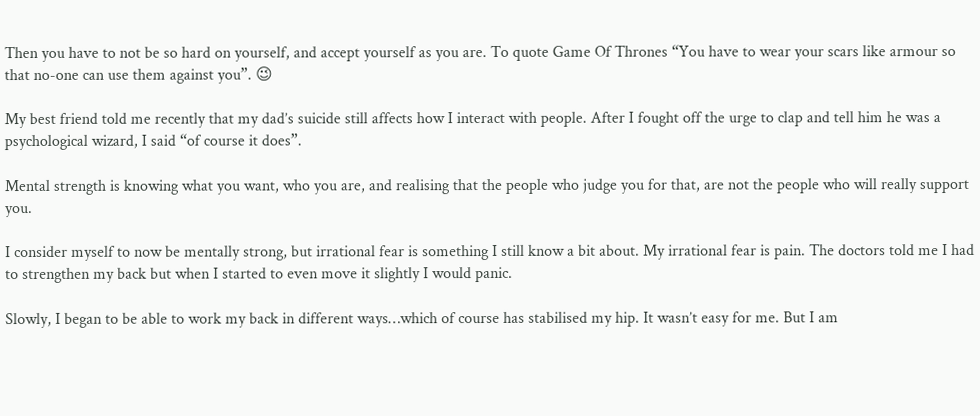Then you have to not be so hard on yourself, and accept yourself as you are. To quote Game Of Thrones “You have to wear your scars like armour so that no-one can use them against you”. 😉

My best friend told me recently that my dad’s suicide still affects how I interact with people. After I fought off the urge to clap and tell him he was a psychological wizard, I said “of course it does”.

Mental strength is knowing what you want, who you are, and realising that the people who judge you for that, are not the people who will really support you.

I consider myself to now be mentally strong, but irrational fear is something I still know a bit about. My irrational fear is pain. The doctors told me I had to strengthen my back but when I started to even move it slightly I would panic.

Slowly, I began to be able to work my back in different ways…which of course has stabilised my hip. It wasn’t easy for me. But I am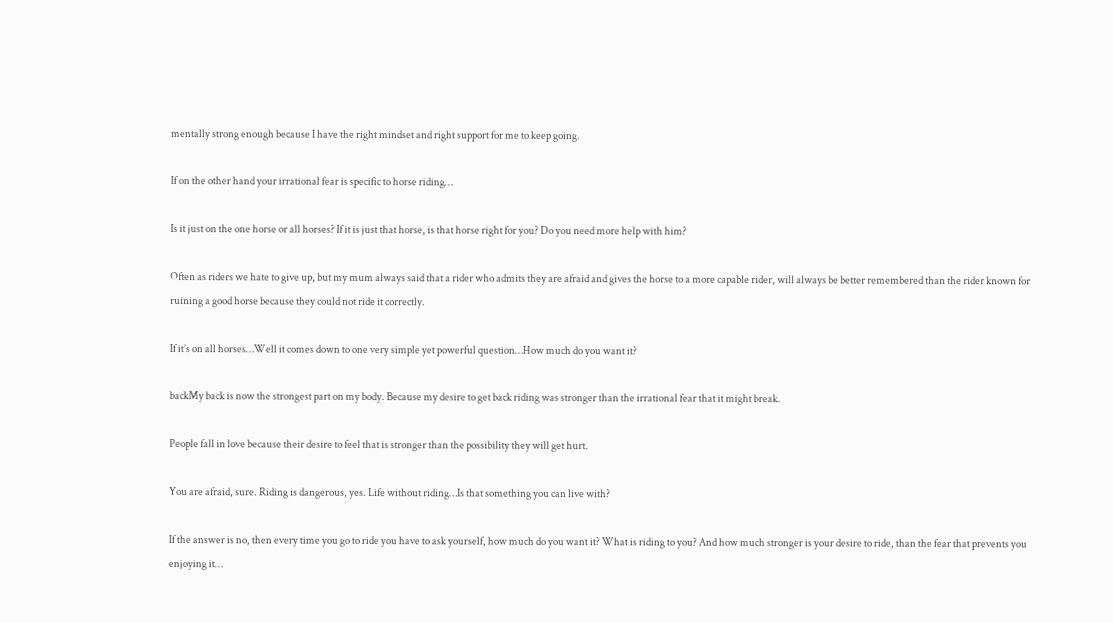mentally strong enough because I have the right mindset and right support for me to keep going.

If on the other hand your irrational fear is specific to horse riding…

Is it just on the one horse or all horses? If it is just that horse, is that horse right for you? Do you need more help with him?

Often as riders we hate to give up, but my mum always said that a rider who admits they are afraid and gives the horse to a more capable rider, will always be better remembered than the rider known for ruining a good horse because they could not ride it correctly.

If it’s on all horses…Well it comes down to one very simple yet powerful question…How much do you want it?

backMy back is now the strongest part on my body. Because my desire to get back riding was stronger than the irrational fear that it might break.

People fall in love because their desire to feel that is stronger than the possibility they will get hurt.

You are afraid, sure. Riding is dangerous, yes. Life without riding…Is that something you can live with?

If the answer is no, then every time you go to ride you have to ask yourself, how much do you want it? What is riding to you? And how much stronger is your desire to ride, than the fear that prevents you enjoying it…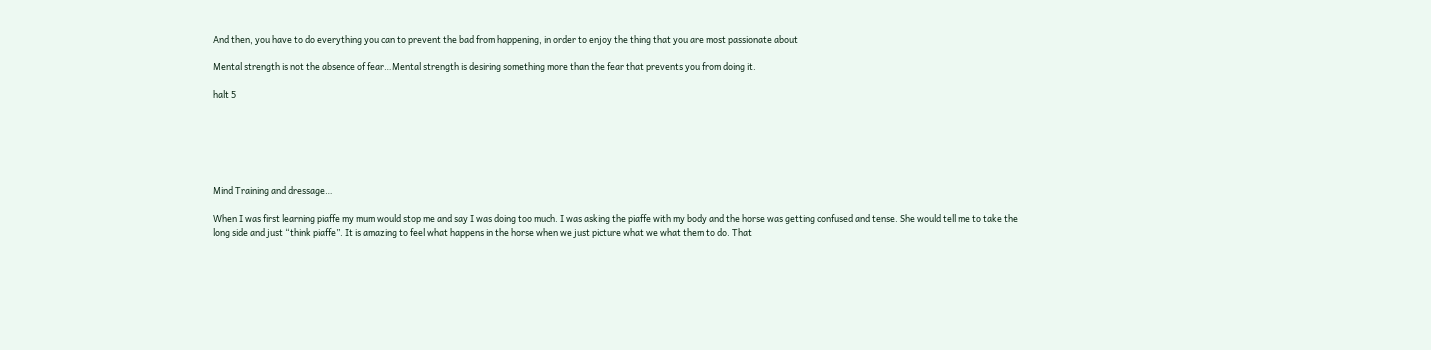And then, you have to do everything you can to prevent the bad from happening, in order to enjoy the thing that you are most passionate about

Mental strength is not the absence of fear…Mental strength is desiring something more than the fear that prevents you from doing it.

halt 5






Mind Training and dressage…

When I was first learning piaffe my mum would stop me and say I was doing too much. I was asking the piaffe with my body and the horse was getting confused and tense. She would tell me to take the long side and just “think piaffe”. It is amazing to feel what happens in the horse when we just picture what we what them to do. That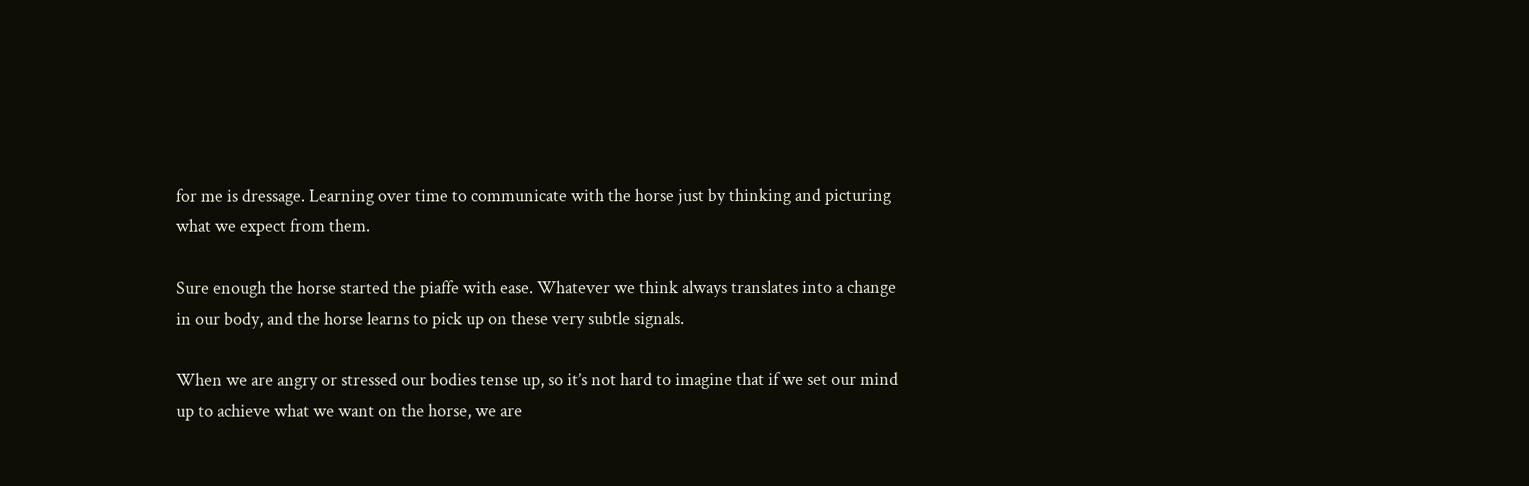for me is dressage. Learning over time to communicate with the horse just by thinking and picturing what we expect from them.

Sure enough the horse started the piaffe with ease. Whatever we think always translates into a change in our body, and the horse learns to pick up on these very subtle signals.

When we are angry or stressed our bodies tense up, so it’s not hard to imagine that if we set our mind up to achieve what we want on the horse, we are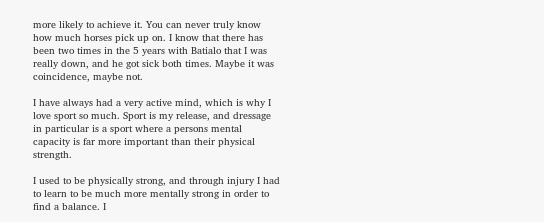more likely to achieve it. You can never truly know how much horses pick up on. I know that there has been two times in the 5 years with Batialo that I was really down, and he got sick both times. Maybe it was coincidence, maybe not.

I have always had a very active mind, which is why I love sport so much. Sport is my release, and dressage in particular is a sport where a persons mental capacity is far more important than their physical strength.

I used to be physically strong, and through injury I had to learn to be much more mentally strong in order to find a balance. I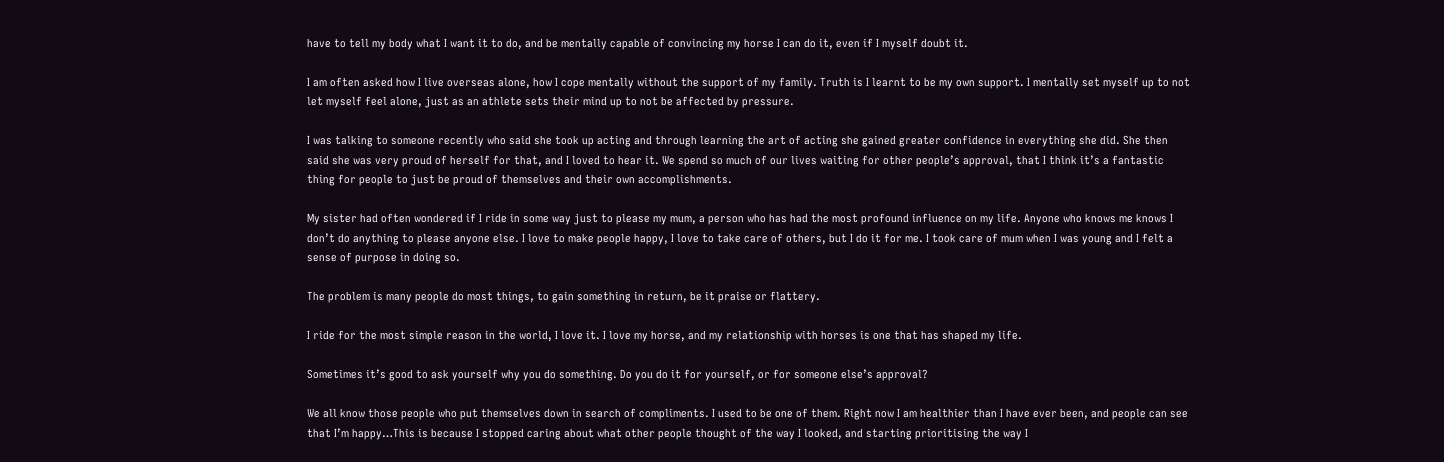have to tell my body what I want it to do, and be mentally capable of convincing my horse I can do it, even if I myself doubt it.

I am often asked how I live overseas alone, how I cope mentally without the support of my family. Truth is I learnt to be my own support. I mentally set myself up to not let myself feel alone, just as an athlete sets their mind up to not be affected by pressure.

I was talking to someone recently who said she took up acting and through learning the art of acting she gained greater confidence in everything she did. She then said she was very proud of herself for that, and I loved to hear it. We spend so much of our lives waiting for other people’s approval, that I think it’s a fantastic thing for people to just be proud of themselves and their own accomplishments.

My sister had often wondered if I ride in some way just to please my mum, a person who has had the most profound influence on my life. Anyone who knows me knows I don’t do anything to please anyone else. I love to make people happy, I love to take care of others, but I do it for me. I took care of mum when I was young and I felt a sense of purpose in doing so.

The problem is many people do most things, to gain something in return, be it praise or flattery.

I ride for the most simple reason in the world, I love it. I love my horse, and my relationship with horses is one that has shaped my life.

Sometimes it’s good to ask yourself why you do something. Do you do it for yourself, or for someone else’s approval?

We all know those people who put themselves down in search of compliments. I used to be one of them. Right now I am healthier than I have ever been, and people can see that I’m happy…This is because I stopped caring about what other people thought of the way I looked, and starting prioritising the way I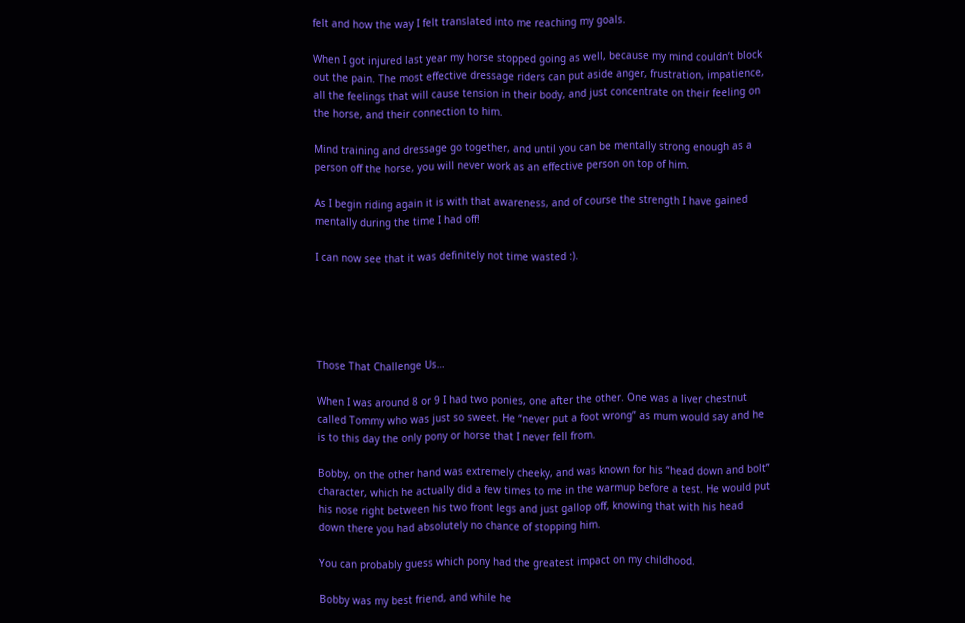felt and how the way I felt translated into me reaching my goals.

When I got injured last year my horse stopped going as well, because my mind couldn’t block out the pain. The most effective dressage riders can put aside anger, frustration, impatience, all the feelings that will cause tension in their body, and just concentrate on their feeling on the horse, and their connection to him.

Mind training and dressage go together, and until you can be mentally strong enough as a person off the horse, you will never work as an effective person on top of him.

As I begin riding again it is with that awareness, and of course the strength I have gained mentally during the time I had off!

I can now see that it was definitely not time wasted :).





Those That Challenge Us…

When I was around 8 or 9 I had two ponies, one after the other. One was a liver chestnut called Tommy who was just so sweet. He “never put a foot wrong” as mum would say and he is to this day the only pony or horse that I never fell from.

Bobby, on the other hand was extremely cheeky, and was known for his “head down and bolt” character, which he actually did a few times to me in the warmup before a test. He would put his nose right between his two front legs and just gallop off, knowing that with his head down there you had absolutely no chance of stopping him.

You can probably guess which pony had the greatest impact on my childhood.

Bobby was my best friend, and while he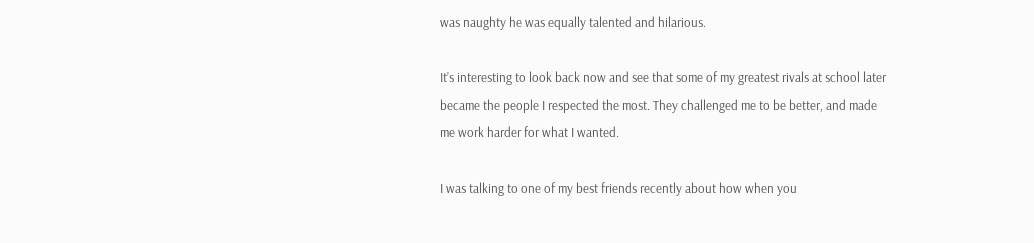was naughty he was equally talented and hilarious.

It’s interesting to look back now and see that some of my greatest rivals at school later became the people I respected the most. They challenged me to be better, and made me work harder for what I wanted.

I was talking to one of my best friends recently about how when you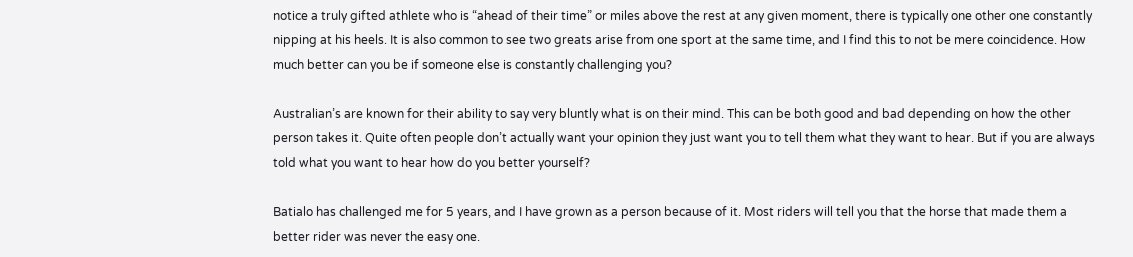notice a truly gifted athlete who is “ahead of their time” or miles above the rest at any given moment, there is typically one other one constantly nipping at his heels. It is also common to see two greats arise from one sport at the same time, and I find this to not be mere coincidence. How much better can you be if someone else is constantly challenging you?

Australian’s are known for their ability to say very bluntly what is on their mind. This can be both good and bad depending on how the other person takes it. Quite often people don’t actually want your opinion they just want you to tell them what they want to hear. But if you are always told what you want to hear how do you better yourself?

Batialo has challenged me for 5 years, and I have grown as a person because of it. Most riders will tell you that the horse that made them a better rider was never the easy one.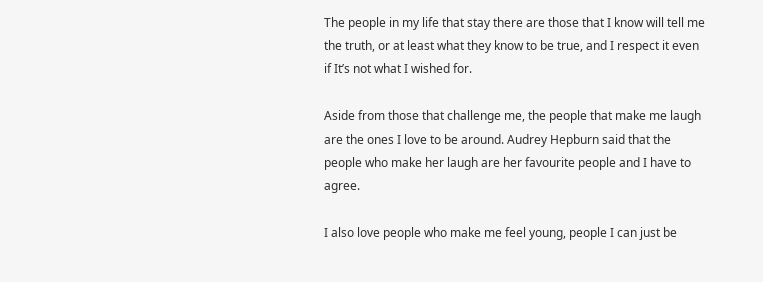The people in my life that stay there are those that I know will tell me the truth, or at least what they know to be true, and I respect it even if It’s not what I wished for.

Aside from those that challenge me, the people that make me laugh are the ones I love to be around. Audrey Hepburn said that the people who make her laugh are her favourite people and I have to agree.

I also love people who make me feel young, people I can just be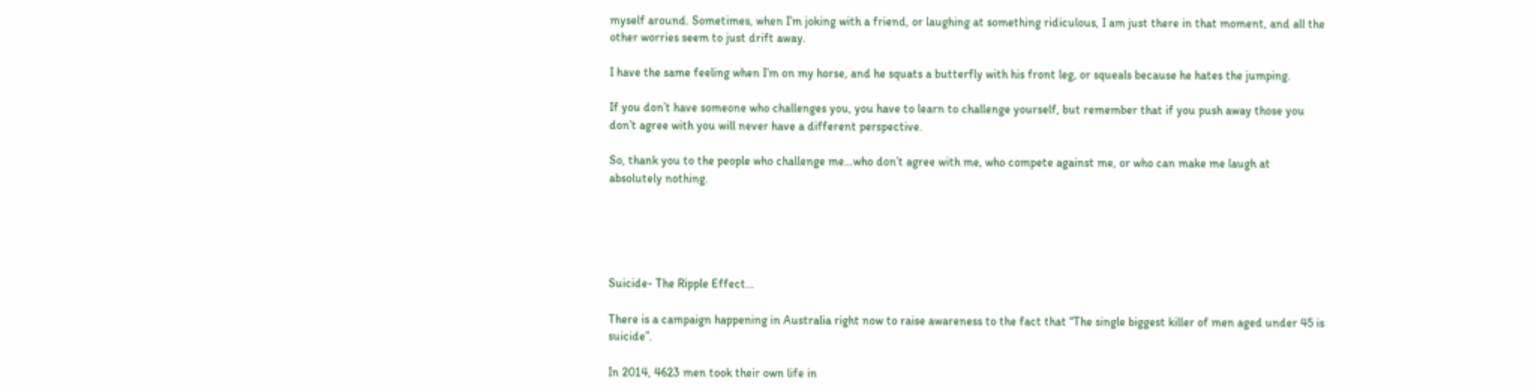myself around. Sometimes, when I’m joking with a friend, or laughing at something ridiculous, I am just there in that moment, and all the other worries seem to just drift away.

I have the same feeling when I’m on my horse, and he squats a butterfly with his front leg, or squeals because he hates the jumping.

If you don’t have someone who challenges you, you have to learn to challenge yourself, but remember that if you push away those you don’t agree with you will never have a different perspective.

So, thank you to the people who challenge me…who don’t agree with me, who compete against me, or who can make me laugh at absolutely nothing.





Suicide- The Ripple Effect…

There is a campaign happening in Australia right now to raise awareness to the fact that “The single biggest killer of men aged under 45 is suicide”.

In 2014, 4623 men took their own life in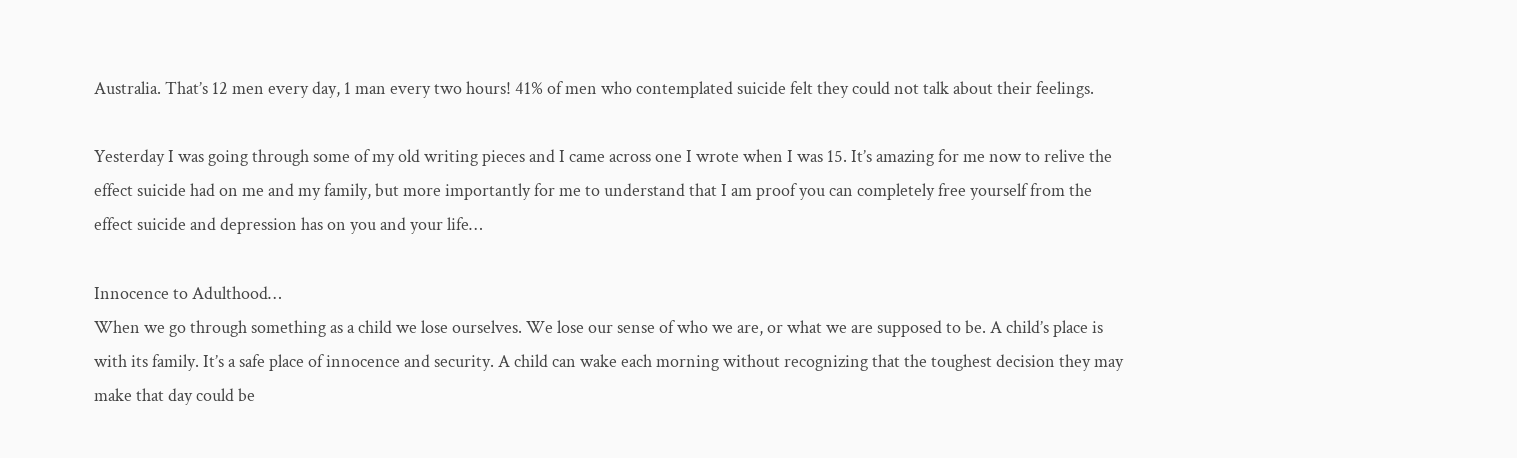Australia. That’s 12 men every day, 1 man every two hours! 41% of men who contemplated suicide felt they could not talk about their feelings.

Yesterday I was going through some of my old writing pieces and I came across one I wrote when I was 15. It’s amazing for me now to relive the effect suicide had on me and my family, but more importantly for me to understand that I am proof you can completely free yourself from the effect suicide and depression has on you and your life…

Innocence to Adulthood…
When we go through something as a child we lose ourselves. We lose our sense of who we are, or what we are supposed to be. A child’s place is with its family. It’s a safe place of innocence and security. A child can wake each morning without recognizing that the toughest decision they may make that day could be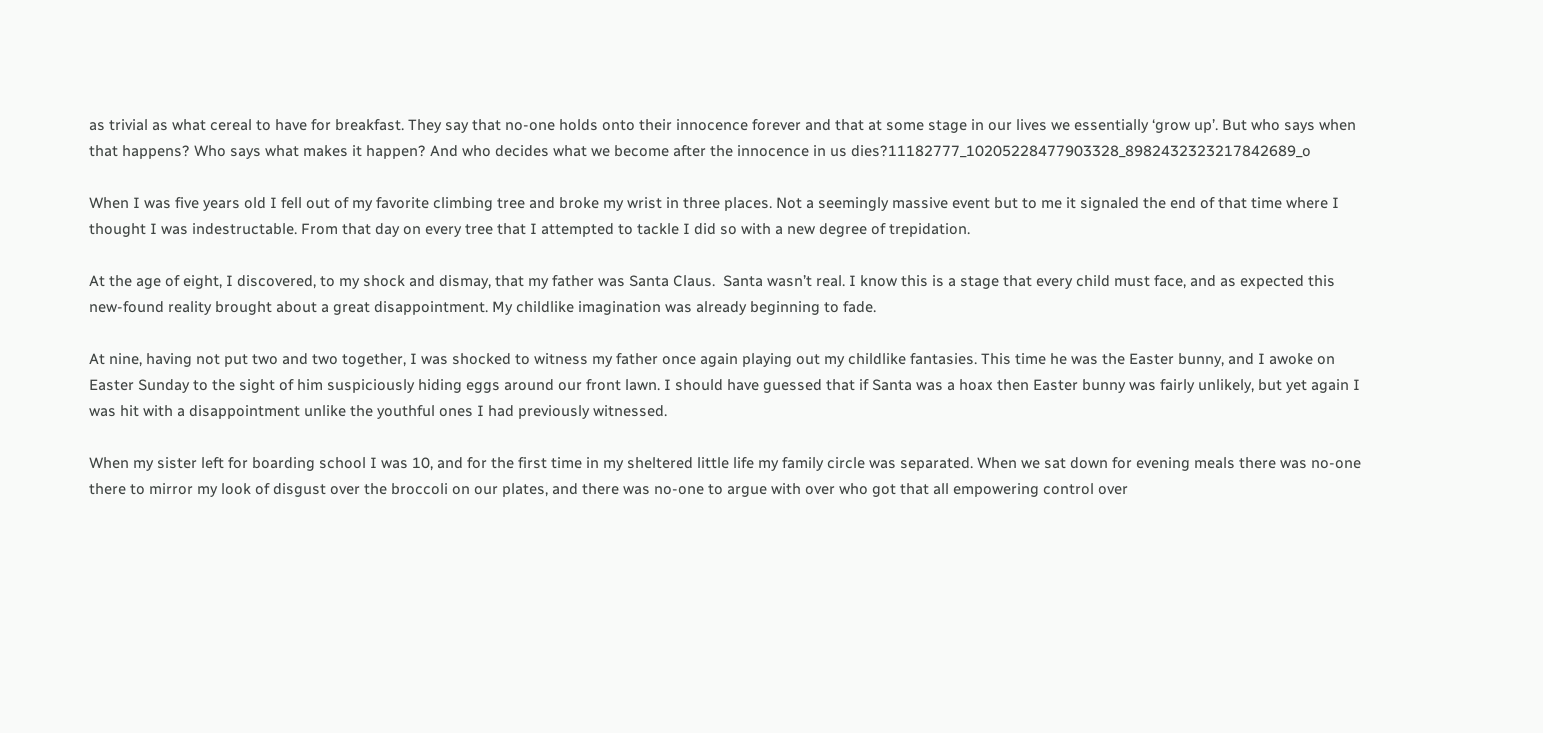as trivial as what cereal to have for breakfast. They say that no-one holds onto their innocence forever and that at some stage in our lives we essentially ‘grow up’. But who says when that happens? Who says what makes it happen? And who decides what we become after the innocence in us dies?11182777_10205228477903328_8982432323217842689_o

When I was five years old I fell out of my favorite climbing tree and broke my wrist in three places. Not a seemingly massive event but to me it signaled the end of that time where I thought I was indestructable. From that day on every tree that I attempted to tackle I did so with a new degree of trepidation.

At the age of eight, I discovered, to my shock and dismay, that my father was Santa Claus.  Santa wasn’t real. I know this is a stage that every child must face, and as expected this new-found reality brought about a great disappointment. My childlike imagination was already beginning to fade.

At nine, having not put two and two together, I was shocked to witness my father once again playing out my childlike fantasies. This time he was the Easter bunny, and I awoke on Easter Sunday to the sight of him suspiciously hiding eggs around our front lawn. I should have guessed that if Santa was a hoax then Easter bunny was fairly unlikely, but yet again I was hit with a disappointment unlike the youthful ones I had previously witnessed.

When my sister left for boarding school I was 10, and for the first time in my sheltered little life my family circle was separated. When we sat down for evening meals there was no-one there to mirror my look of disgust over the broccoli on our plates, and there was no-one to argue with over who got that all empowering control over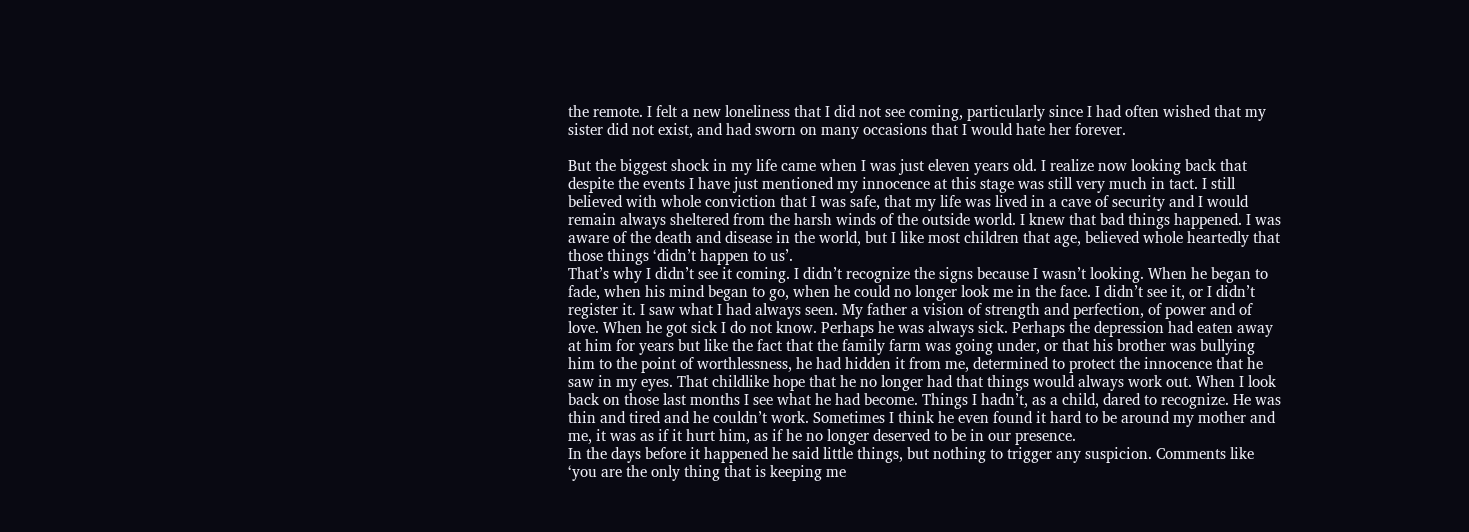the remote. I felt a new loneliness that I did not see coming, particularly since I had often wished that my sister did not exist, and had sworn on many occasions that I would hate her forever.

But the biggest shock in my life came when I was just eleven years old. I realize now looking back that despite the events I have just mentioned my innocence at this stage was still very much in tact. I still believed with whole conviction that I was safe, that my life was lived in a cave of security and I would remain always sheltered from the harsh winds of the outside world. I knew that bad things happened. I was aware of the death and disease in the world, but I like most children that age, believed whole heartedly that those things ‘didn’t happen to us’.
That’s why I didn’t see it coming. I didn’t recognize the signs because I wasn’t looking. When he began to fade, when his mind began to go, when he could no longer look me in the face. I didn’t see it, or I didn’t register it. I saw what I had always seen. My father a vision of strength and perfection, of power and of love. When he got sick I do not know. Perhaps he was always sick. Perhaps the depression had eaten away at him for years but like the fact that the family farm was going under, or that his brother was bullying him to the point of worthlessness, he had hidden it from me, determined to protect the innocence that he saw in my eyes. That childlike hope that he no longer had that things would always work out. When I look back on those last months I see what he had become. Things I hadn’t, as a child, dared to recognize. He was thin and tired and he couldn’t work. Sometimes I think he even found it hard to be around my mother and me, it was as if it hurt him, as if he no longer deserved to be in our presence.
In the days before it happened he said little things, but nothing to trigger any suspicion. Comments like ‘you are the only thing that is keeping me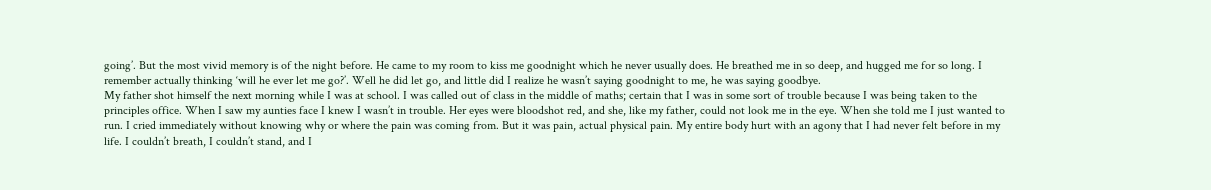going’. But the most vivid memory is of the night before. He came to my room to kiss me goodnight which he never usually does. He breathed me in so deep, and hugged me for so long. I remember actually thinking ‘will he ever let me go?’. Well he did let go, and little did I realize he wasn’t saying goodnight to me, he was saying goodbye.
My father shot himself the next morning while I was at school. I was called out of class in the middle of maths; certain that I was in some sort of trouble because I was being taken to the principles office. When I saw my aunties face I knew I wasn’t in trouble. Her eyes were bloodshot red, and she, like my father, could not look me in the eye. When she told me I just wanted to run. I cried immediately without knowing why or where the pain was coming from. But it was pain, actual physical pain. My entire body hurt with an agony that I had never felt before in my life. I couldn’t breath, I couldn’t stand, and I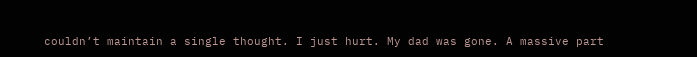couldn’t maintain a single thought. I just hurt. My dad was gone. A massive part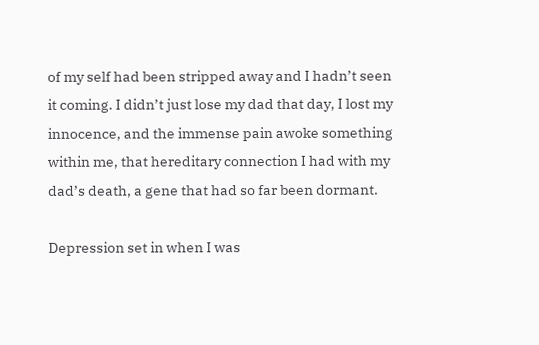of my self had been stripped away and I hadn’t seen it coming. I didn’t just lose my dad that day, I lost my innocence, and the immense pain awoke something within me, that hereditary connection I had with my dad’s death, a gene that had so far been dormant.

Depression set in when I was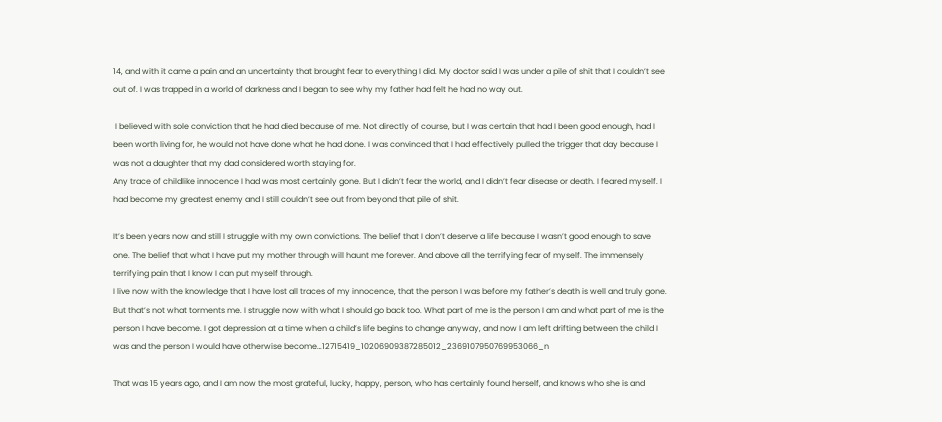14, and with it came a pain and an uncertainty that brought fear to everything I did. My doctor said I was under a pile of shit that I couldn’t see out of. I was trapped in a world of darkness and I began to see why my father had felt he had no way out.

 I believed with sole conviction that he had died because of me. Not directly of course, but I was certain that had I been good enough, had I been worth living for, he would not have done what he had done. I was convinced that I had effectively pulled the trigger that day because I was not a daughter that my dad considered worth staying for.
Any trace of childlike innocence I had was most certainly gone. But I didn’t fear the world, and I didn’t fear disease or death. I feared myself. I had become my greatest enemy and I still couldn’t see out from beyond that pile of shit.

It’s been years now and still I struggle with my own convictions. The belief that I don’t deserve a life because I wasn’t good enough to save one. The belief that what I have put my mother through will haunt me forever. And above all the terrifying fear of myself. The immensely terrifying pain that I know I can put myself through.
I live now with the knowledge that I have lost all traces of my innocence, that the person I was before my father’s death is well and truly gone. But that’s not what torments me. I struggle now with what I should go back too. What part of me is the person I am and what part of me is the person I have become. I got depression at a time when a child’s life begins to change anyway, and now I am left drifting between the child I was and the person I would have otherwise become…12715419_10206909387285012_2369107950769953066_n

That was 15 years ago, and I am now the most grateful, lucky, happy, person, who has certainly found herself, and knows who she is and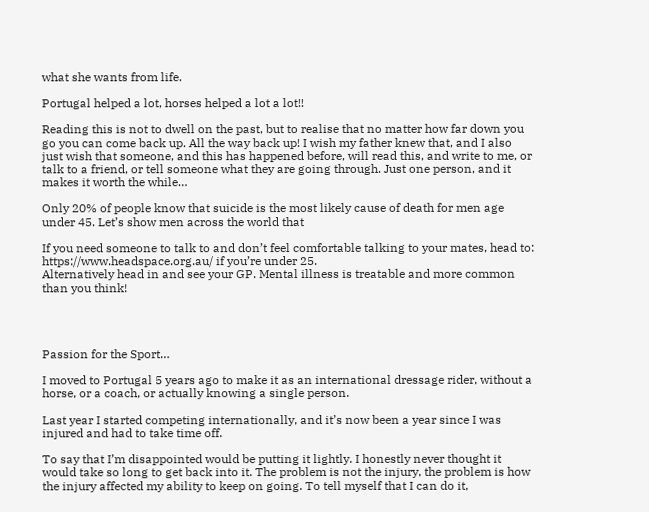what she wants from life.

Portugal helped a lot, horses helped a lot a lot!!

Reading this is not to dwell on the past, but to realise that no matter how far down you go you can come back up. All the way back up! I wish my father knew that, and I also just wish that someone, and this has happened before, will read this, and write to me, or talk to a friend, or tell someone what they are going through. Just one person, and it makes it worth the while…

Only 20% of people know that suicide is the most likely cause of death for men age under 45. Let’s show men across the world that

If you need someone to talk to and don’t feel comfortable talking to your mates, head to:
https://www.headspace.org.au/ if you’re under 25.
Alternatively head in and see your GP. Mental illness is treatable and more common than you think!




Passion for the Sport…

I moved to Portugal 5 years ago to make it as an international dressage rider, without a horse, or a coach, or actually knowing a single person.

Last year I started competing internationally, and it’s now been a year since I was injured and had to take time off.

To say that I’m disappointed would be putting it lightly. I honestly never thought it would take so long to get back into it. The problem is not the injury, the problem is how the injury affected my ability to keep on going. To tell myself that I can do it,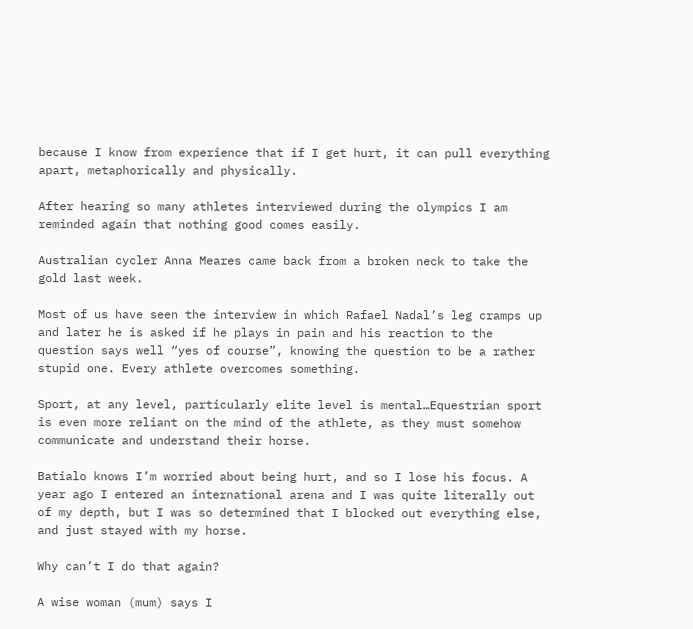because I know from experience that if I get hurt, it can pull everything apart, metaphorically and physically.

After hearing so many athletes interviewed during the olympics I am reminded again that nothing good comes easily.

Australian cycler Anna Meares came back from a broken neck to take the gold last week.

Most of us have seen the interview in which Rafael Nadal’s leg cramps up and later he is asked if he plays in pain and his reaction to the question says well “yes of course”, knowing the question to be a rather stupid one. Every athlete overcomes something.

Sport, at any level, particularly elite level is mental…Equestrian sport is even more reliant on the mind of the athlete, as they must somehow communicate and understand their horse.

Batialo knows I’m worried about being hurt, and so I lose his focus. A year ago I entered an international arena and I was quite literally out of my depth, but I was so determined that I blocked out everything else, and just stayed with my horse.

Why can’t I do that again?

A wise woman (mum) says I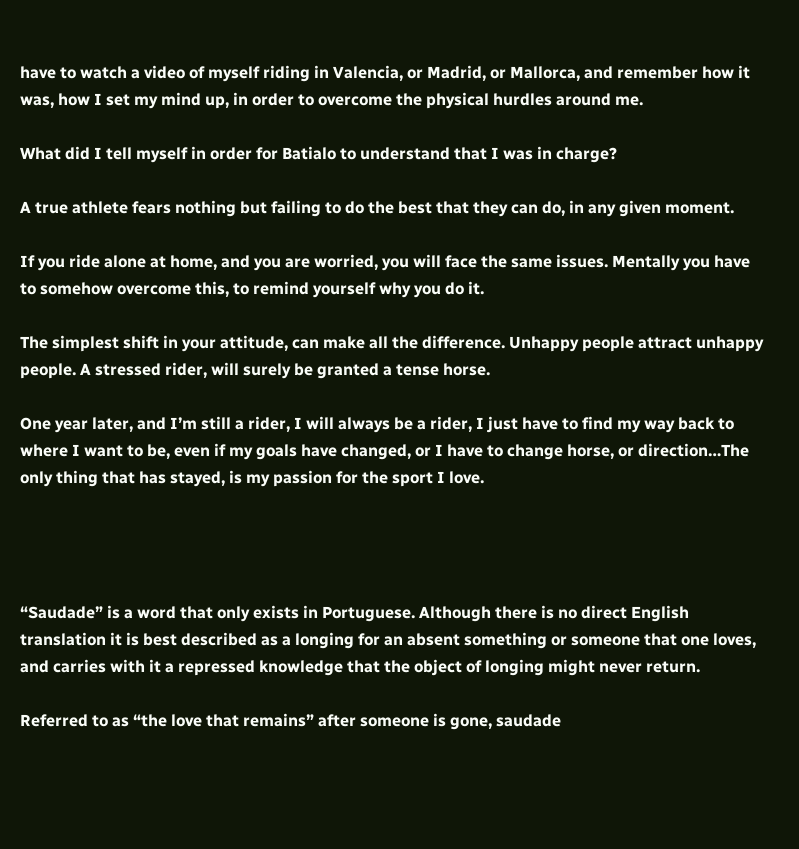have to watch a video of myself riding in Valencia, or Madrid, or Mallorca, and remember how it was, how I set my mind up, in order to overcome the physical hurdles around me.

What did I tell myself in order for Batialo to understand that I was in charge?

A true athlete fears nothing but failing to do the best that they can do, in any given moment.

If you ride alone at home, and you are worried, you will face the same issues. Mentally you have to somehow overcome this, to remind yourself why you do it.

The simplest shift in your attitude, can make all the difference. Unhappy people attract unhappy people. A stressed rider, will surely be granted a tense horse.

One year later, and I’m still a rider, I will always be a rider, I just have to find my way back to where I want to be, even if my goals have changed, or I have to change horse, or direction…The only thing that has stayed, is my passion for the sport I love.




“Saudade” is a word that only exists in Portuguese. Although there is no direct English translation it is best described as a longing for an absent something or someone that one loves, and carries with it a repressed knowledge that the object of longing might never return.

Referred to as “the love that remains” after someone is gone, saudade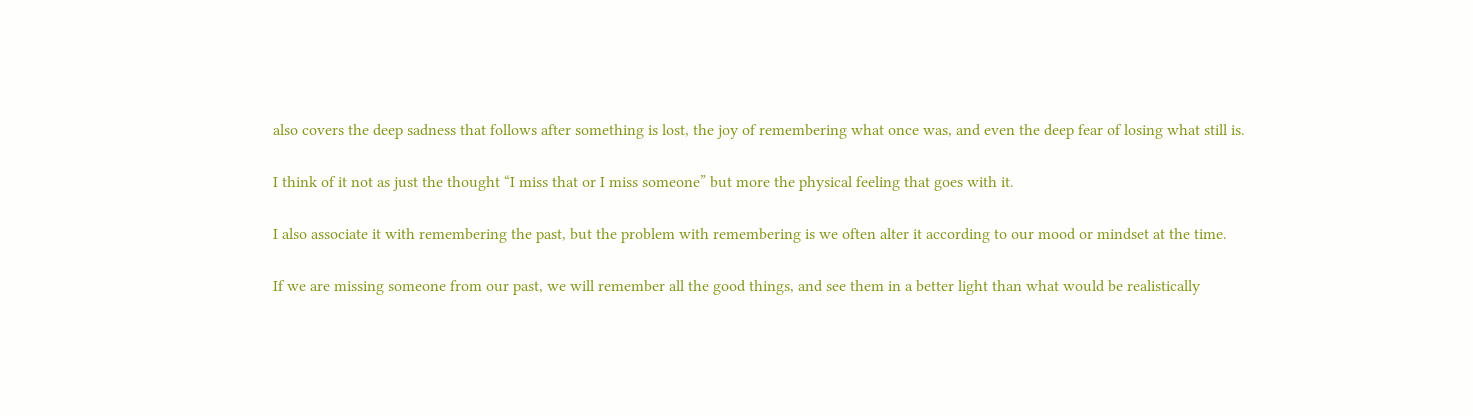also covers the deep sadness that follows after something is lost, the joy of remembering what once was, and even the deep fear of losing what still is.

I think of it not as just the thought “I miss that or I miss someone” but more the physical feeling that goes with it.

I also associate it with remembering the past, but the problem with remembering is we often alter it according to our mood or mindset at the time.

If we are missing someone from our past, we will remember all the good things, and see them in a better light than what would be realistically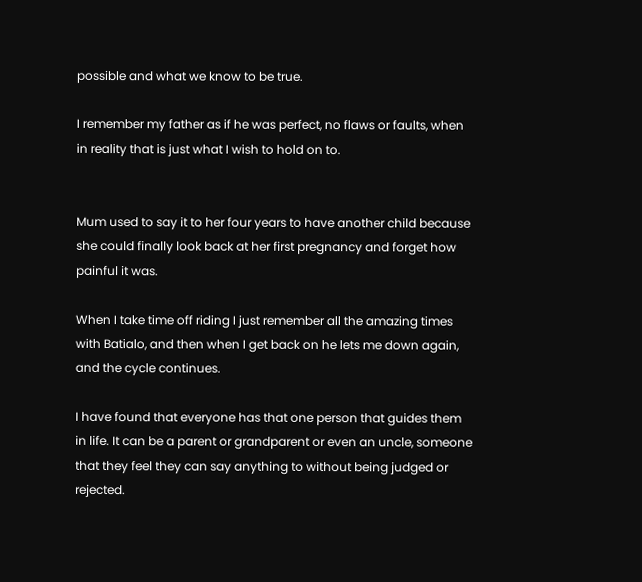possible and what we know to be true.

I remember my father as if he was perfect, no flaws or faults, when in reality that is just what I wish to hold on to.


Mum used to say it to her four years to have another child because she could finally look back at her first pregnancy and forget how painful it was.

When I take time off riding I just remember all the amazing times with Batialo, and then when I get back on he lets me down again, and the cycle continues.

I have found that everyone has that one person that guides them in life. It can be a parent or grandparent or even an uncle, someone that they feel they can say anything to without being judged or rejected.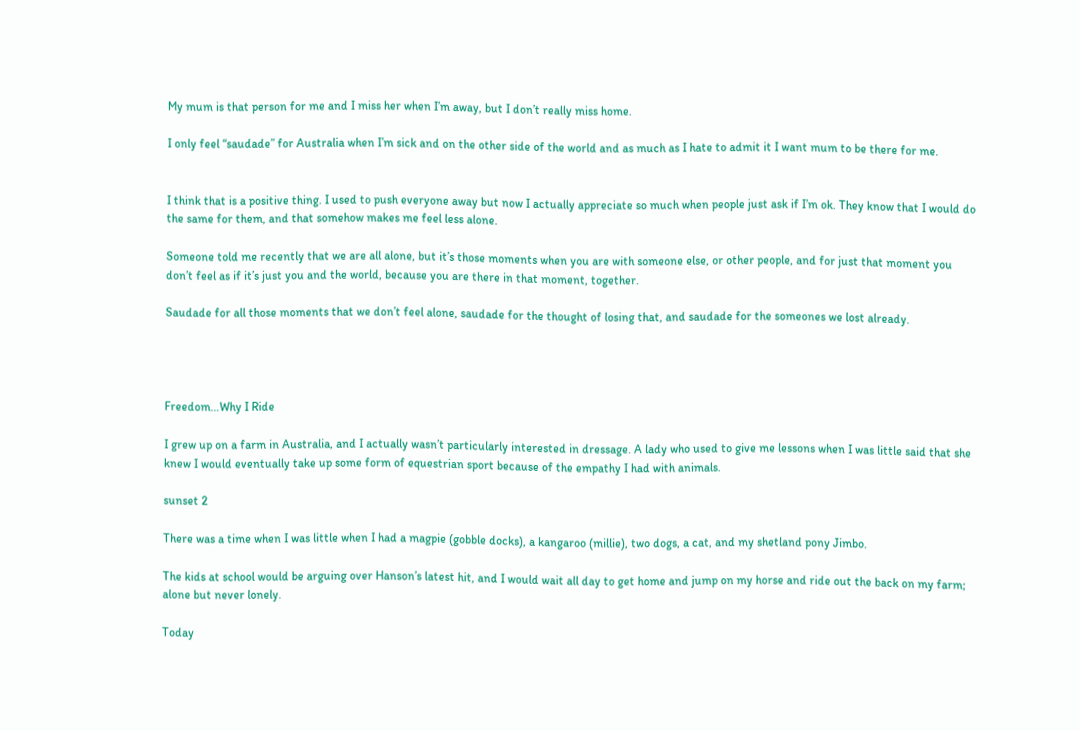My mum is that person for me and I miss her when I’m away, but I don’t really miss home.

I only feel “saudade” for Australia when I’m sick and on the other side of the world and as much as I hate to admit it I want mum to be there for me.


I think that is a positive thing. I used to push everyone away but now I actually appreciate so much when people just ask if I’m ok. They know that I would do the same for them, and that somehow makes me feel less alone.

Someone told me recently that we are all alone, but it’s those moments when you are with someone else, or other people, and for just that moment you don’t feel as if it’s just you and the world, because you are there in that moment, together.

Saudade for all those moments that we don’t feel alone, saudade for the thought of losing that, and saudade for the someones we lost already.




Freedom…Why I Ride

I grew up on a farm in Australia, and I actually wasn’t particularly interested in dressage. A lady who used to give me lessons when I was little said that she knew I would eventually take up some form of equestrian sport because of the empathy I had with animals.

sunset 2

There was a time when I was little when I had a magpie (gobble docks), a kangaroo (millie), two dogs, a cat, and my shetland pony Jimbo.

The kids at school would be arguing over Hanson’s latest hit, and I would wait all day to get home and jump on my horse and ride out the back on my farm; alone but never lonely.

Today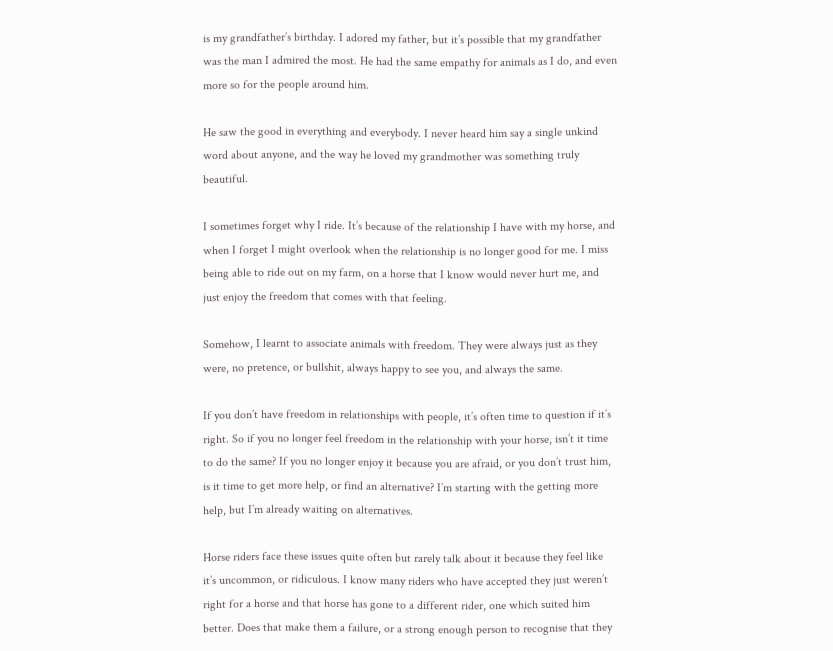is my grandfather’s birthday. I adored my father, but it’s possible that my grandfather was the man I admired the most. He had the same empathy for animals as I do, and even more so for the people around him.

He saw the good in everything and everybody. I never heard him say a single unkind word about anyone, and the way he loved my grandmother was something truly beautiful.

I sometimes forget why I ride. It’s because of the relationship I have with my horse, and when I forget I might overlook when the relationship is no longer good for me. I miss being able to ride out on my farm, on a horse that I know would never hurt me, and just enjoy the freedom that comes with that feeling.

Somehow, I learnt to associate animals with freedom. They were always just as they were, no pretence, or bullshit, always happy to see you, and always the same.

If you don’t have freedom in relationships with people, it’s often time to question if it’s right. So if you no longer feel freedom in the relationship with your horse, isn’t it time to do the same? If you no longer enjoy it because you are afraid, or you don’t trust him, is it time to get more help, or find an alternative? I’m starting with the getting more help, but I’m already waiting on alternatives.

Horse riders face these issues quite often but rarely talk about it because they feel like it’s uncommon, or ridiculous. I know many riders who have accepted they just weren’t right for a horse and that horse has gone to a different rider, one which suited him better. Does that make them a failure, or a strong enough person to recognise that they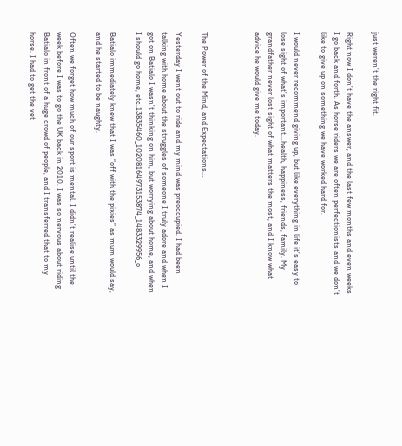just weren’t the right fit.

Right now I don’t have the answer, and the last few months and even weeks I go back and forth. As horse riders we are often perfectionists and we don’t like to give up on something we have worked hard for.

I would never recommend giving up, but like everything in life it’s easy to lose sight of what’s important…health, happiness, friends, family. My grandfather never lost sight of what matters the most, and I know what advice he would give me today.



The Power of the Mind, and Expectations…

Yesterday I went out to ride and my mind was preoccupied. I had been talking with home about the struggles of someone I truly adore and when I got on Batialo I wasn’t thinking on him, but worrying about home, and when I should go home, etc.13835460_10208164973153874_1483329956_o

Batialo immediately knew that I was “off with the pixies” as mum would say, and he started to be naughty.

Often we forget how much of our sport is mental. I didn’t realise until the week before I was to go the UK back in 2010. I was so nervous about riding Batialo in front of a huge crowd of people, and I transferred that to my horse. I had to get the vet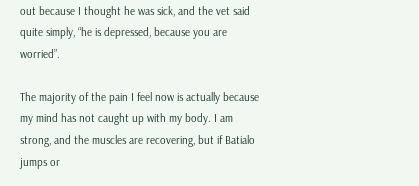out because I thought he was sick, and the vet said quite simply, “he is depressed, because you are worried”.

The majority of the pain I feel now is actually because my mind has not caught up with my body. I am strong, and the muscles are recovering, but if Batialo jumps or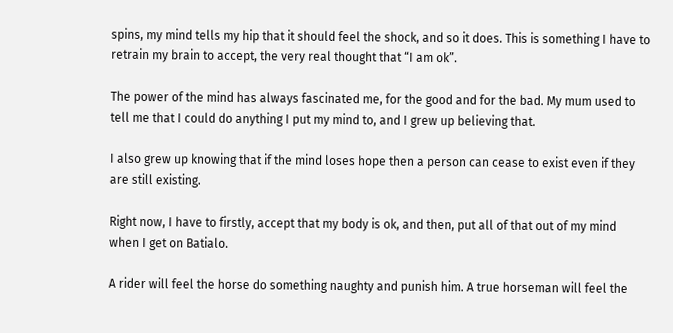spins, my mind tells my hip that it should feel the shock, and so it does. This is something I have to retrain my brain to accept, the very real thought that “I am ok”.

The power of the mind has always fascinated me, for the good and for the bad. My mum used to tell me that I could do anything I put my mind to, and I grew up believing that.

I also grew up knowing that if the mind loses hope then a person can cease to exist even if they are still existing.

Right now, I have to firstly, accept that my body is ok, and then, put all of that out of my mind when I get on Batialo.

A rider will feel the horse do something naughty and punish him. A true horseman will feel the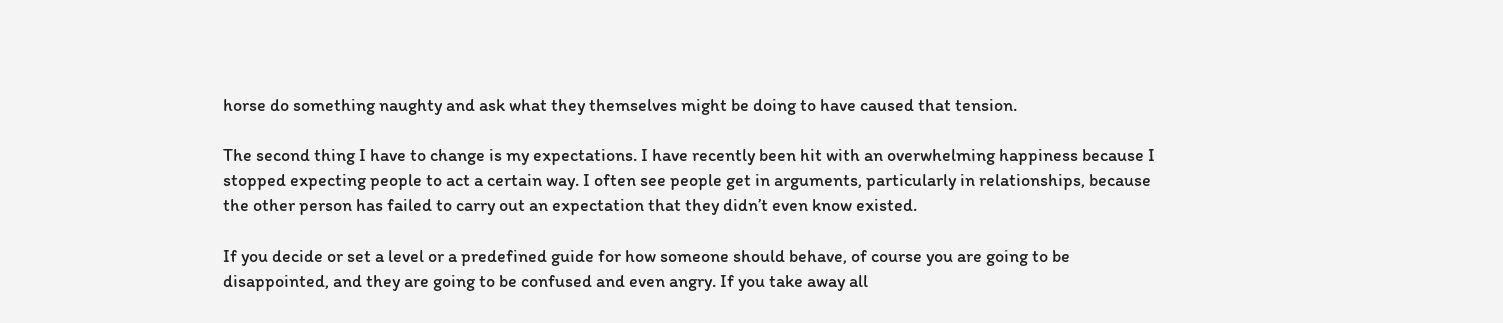horse do something naughty and ask what they themselves might be doing to have caused that tension.

The second thing I have to change is my expectations. I have recently been hit with an overwhelming happiness because I stopped expecting people to act a certain way. I often see people get in arguments, particularly in relationships, because the other person has failed to carry out an expectation that they didn’t even know existed.

If you decide or set a level or a predefined guide for how someone should behave, of course you are going to be disappointed, and they are going to be confused and even angry. If you take away all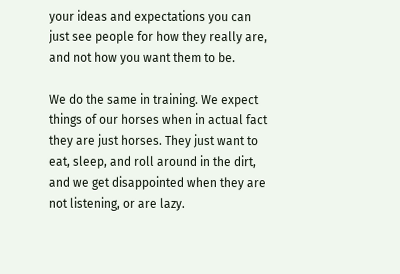your ideas and expectations you can just see people for how they really are, and not how you want them to be.

We do the same in training. We expect things of our horses when in actual fact they are just horses. They just want to eat, sleep, and roll around in the dirt, and we get disappointed when they are not listening, or are lazy.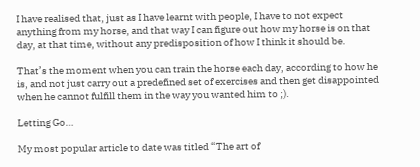I have realised that, just as I have learnt with people, I have to not expect anything from my horse, and that way I can figure out how my horse is on that day, at that time, without any predisposition of how I think it should be.

That’s the moment when you can train the horse each day, according to how he is, and not just carry out a predefined set of exercises and then get disappointed when he cannot fulfill them in the way you wanted him to ;).

Letting Go…

My most popular article to date was titled “The art of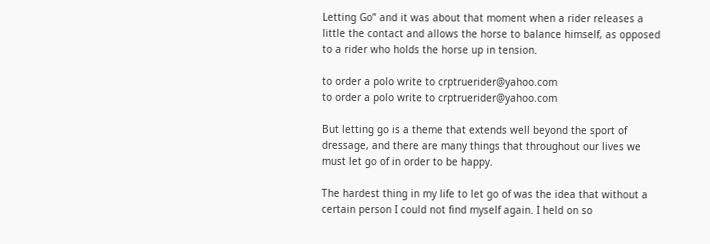Letting Go” and it was about that moment when a rider releases a little the contact and allows the horse to balance himself, as opposed to a rider who holds the horse up in tension.

to order a polo write to crptruerider@yahoo.com
to order a polo write to crptruerider@yahoo.com

But letting go is a theme that extends well beyond the sport of dressage, and there are many things that throughout our lives we must let go of in order to be happy.

The hardest thing in my life to let go of was the idea that without a certain person I could not find myself again. I held on so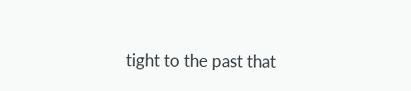tight to the past that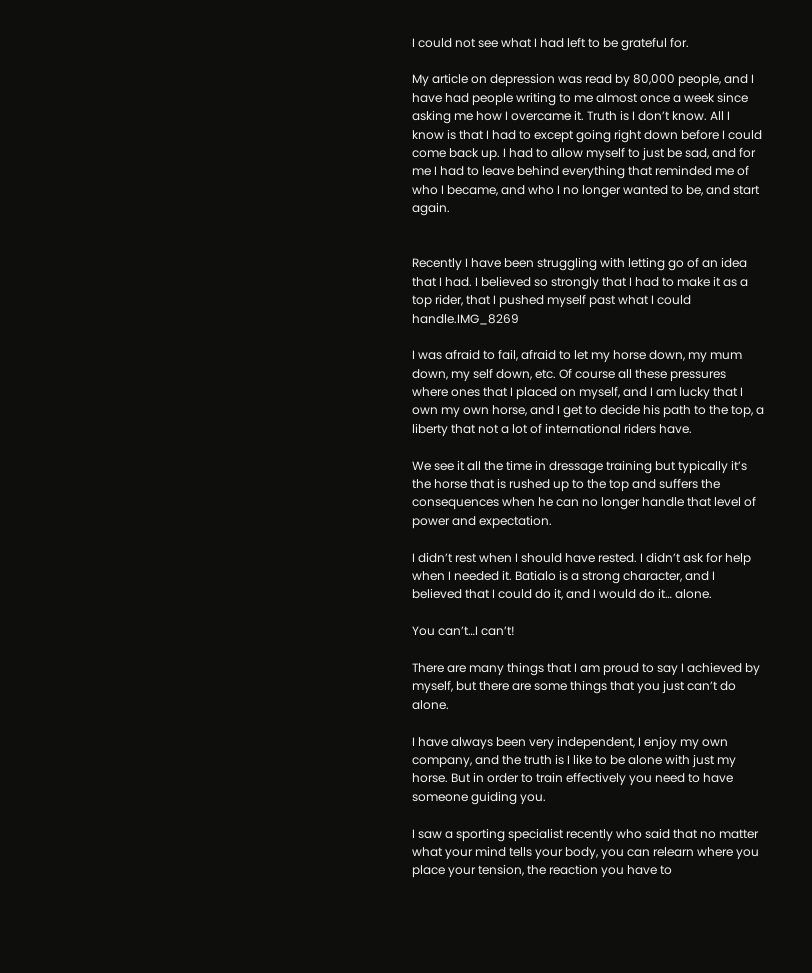I could not see what I had left to be grateful for.

My article on depression was read by 80,000 people, and I have had people writing to me almost once a week since asking me how I overcame it. Truth is I don’t know. All I know is that I had to except going right down before I could come back up. I had to allow myself to just be sad, and for me I had to leave behind everything that reminded me of who I became, and who I no longer wanted to be, and start again.


Recently I have been struggling with letting go of an idea that I had. I believed so strongly that I had to make it as a top rider, that I pushed myself past what I could handle.IMG_8269

I was afraid to fail, afraid to let my horse down, my mum down, my self down, etc. Of course all these pressures where ones that I placed on myself, and I am lucky that I own my own horse, and I get to decide his path to the top, a liberty that not a lot of international riders have.

We see it all the time in dressage training but typically it’s the horse that is rushed up to the top and suffers the consequences when he can no longer handle that level of power and expectation.

I didn’t rest when I should have rested. I didn’t ask for help when I needed it. Batialo is a strong character, and I believed that I could do it, and I would do it… alone.

You can’t…I can’t!

There are many things that I am proud to say I achieved by myself, but there are some things that you just can’t do alone.

I have always been very independent, I enjoy my own company, and the truth is I like to be alone with just my horse. But in order to train effectively you need to have someone guiding you.

I saw a sporting specialist recently who said that no matter what your mind tells your body, you can relearn where you place your tension, the reaction you have to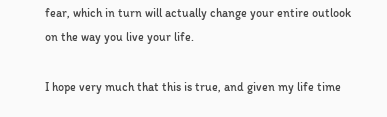fear, which in turn will actually change your entire outlook on the way you live your life.

I hope very much that this is true, and given my life time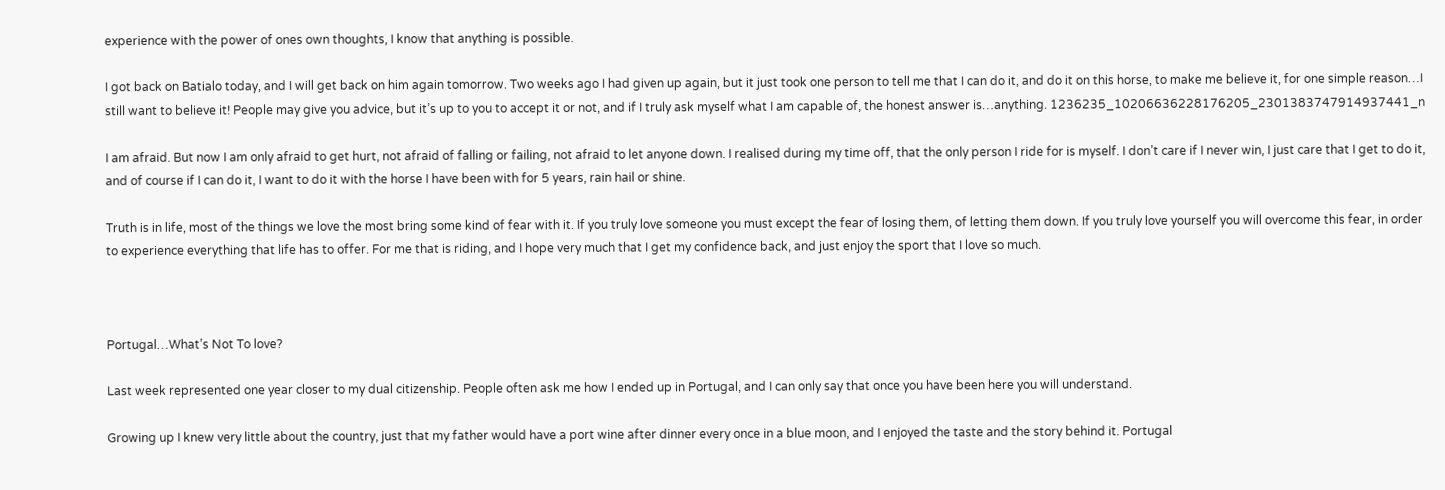experience with the power of ones own thoughts, I know that anything is possible.

I got back on Batialo today, and I will get back on him again tomorrow. Two weeks ago I had given up again, but it just took one person to tell me that I can do it, and do it on this horse, to make me believe it, for one simple reason…I still want to believe it! People may give you advice, but it’s up to you to accept it or not, and if I truly ask myself what I am capable of, the honest answer is…anything. 1236235_10206636228176205_2301383747914937441_n

I am afraid. But now I am only afraid to get hurt, not afraid of falling or failing, not afraid to let anyone down. I realised during my time off, that the only person I ride for is myself. I don’t care if I never win, I just care that I get to do it, and of course if I can do it, I want to do it with the horse I have been with for 5 years, rain hail or shine.

Truth is in life, most of the things we love the most bring some kind of fear with it. If you truly love someone you must except the fear of losing them, of letting them down. If you truly love yourself you will overcome this fear, in order to experience everything that life has to offer. For me that is riding, and I hope very much that I get my confidence back, and just enjoy the sport that I love so much.



Portugal…What’s Not To love?

Last week represented one year closer to my dual citizenship. People often ask me how I ended up in Portugal, and I can only say that once you have been here you will understand.

Growing up I knew very little about the country, just that my father would have a port wine after dinner every once in a blue moon, and I enjoyed the taste and the story behind it. Portugal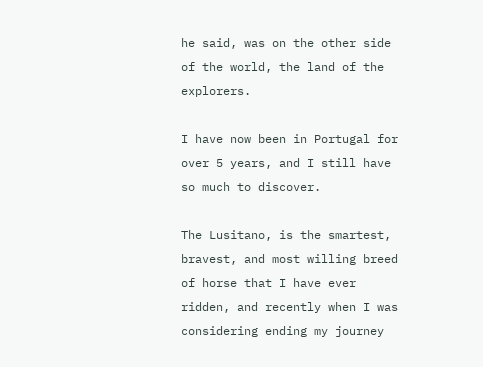he said, was on the other side of the world, the land of the explorers.

I have now been in Portugal for over 5 years, and I still have so much to discover.

The Lusitano, is the smartest, bravest, and most willing breed of horse that I have ever ridden, and recently when I was considering ending my journey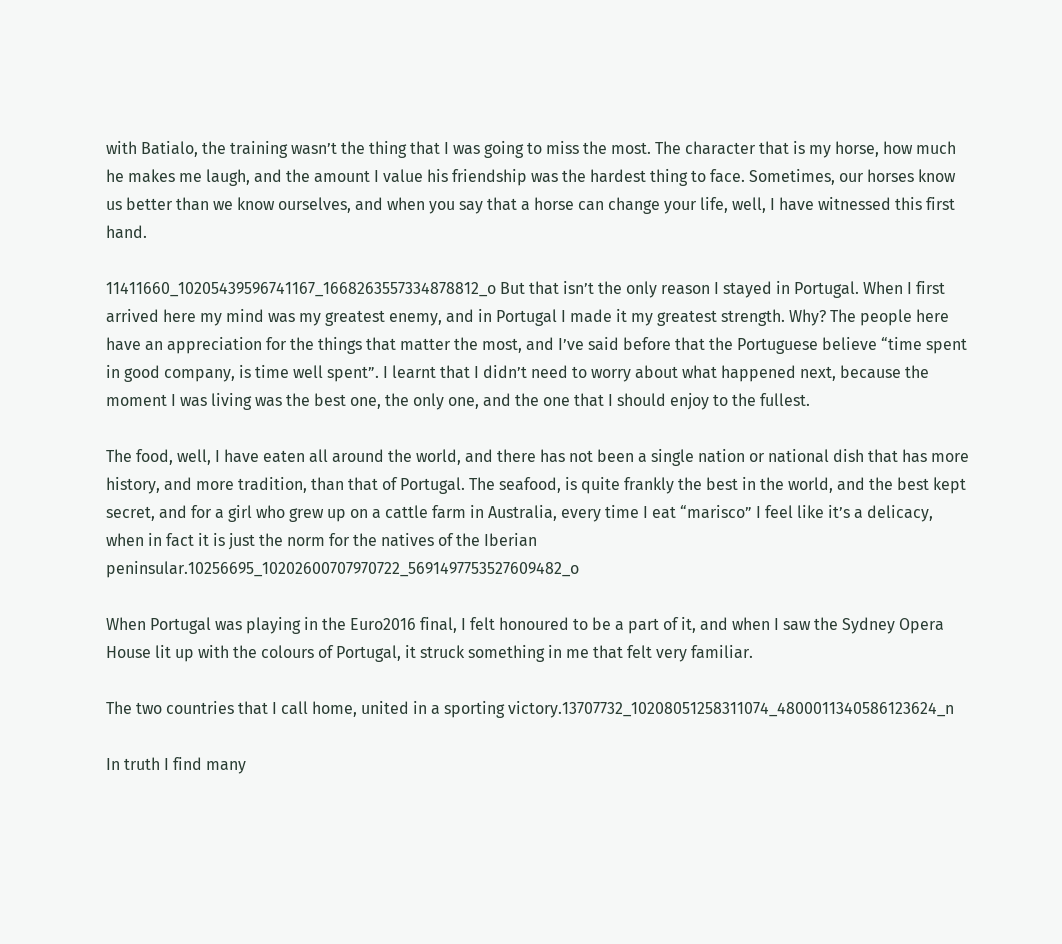with Batialo, the training wasn’t the thing that I was going to miss the most. The character that is my horse, how much he makes me laugh, and the amount I value his friendship was the hardest thing to face. Sometimes, our horses know us better than we know ourselves, and when you say that a horse can change your life, well, I have witnessed this first hand.

11411660_10205439596741167_1668263557334878812_o But that isn’t the only reason I stayed in Portugal. When I first arrived here my mind was my greatest enemy, and in Portugal I made it my greatest strength. Why? The people here have an appreciation for the things that matter the most, and I’ve said before that the Portuguese believe “time spent in good company, is time well spent”. I learnt that I didn’t need to worry about what happened next, because the moment I was living was the best one, the only one, and the one that I should enjoy to the fullest.

The food, well, I have eaten all around the world, and there has not been a single nation or national dish that has more history, and more tradition, than that of Portugal. The seafood, is quite frankly the best in the world, and the best kept secret, and for a girl who grew up on a cattle farm in Australia, every time I eat “marisco” I feel like it’s a delicacy, when in fact it is just the norm for the natives of the Iberian peninsular.10256695_10202600707970722_5691497753527609482_o

When Portugal was playing in the Euro2016 final, I felt honoured to be a part of it, and when I saw the Sydney Opera House lit up with the colours of Portugal, it struck something in me that felt very familiar.

The two countries that I call home, united in a sporting victory.13707732_10208051258311074_4800011340586123624_n

In truth I find many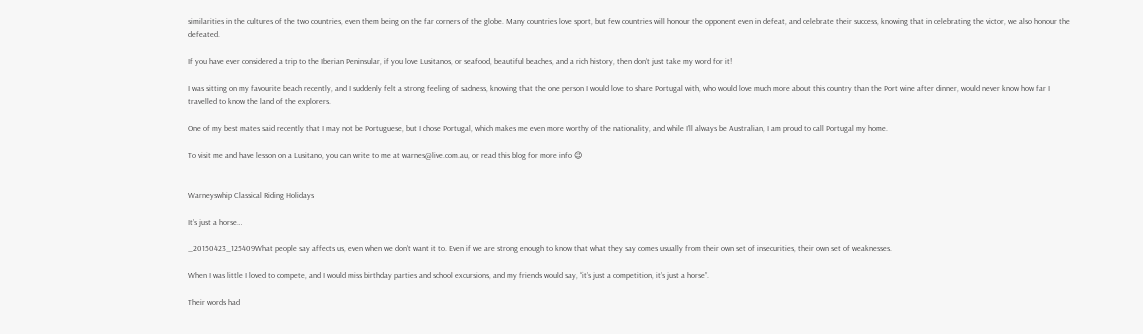similarities in the cultures of the two countries, even them being on the far corners of the globe. Many countries love sport, but few countries will honour the opponent even in defeat, and celebrate their success, knowing that in celebrating the victor, we also honour the defeated.

If you have ever considered a trip to the Iberian Peninsular, if you love Lusitanos, or seafood, beautiful beaches, and a rich history, then don’t just take my word for it!

I was sitting on my favourite beach recently, and I suddenly felt a strong feeling of sadness, knowing that the one person I would love to share Portugal with, who would love much more about this country than the Port wine after dinner, would never know how far I travelled to know the land of the explorers.

One of my best mates said recently that I may not be Portuguese, but I chose Portugal, which makes me even more worthy of the nationality, and while I’ll always be Australian, I am proud to call Portugal my home.

To visit me and have lesson on a Lusitano, you can write to me at warnes@live.com.au, or read this blog for more info 😉


Warneyswhip Classical Riding Holidays

It’s just a horse…

_20150423_125409What people say affects us, even when we don’t want it to. Even if we are strong enough to know that what they say comes usually from their own set of insecurities, their own set of weaknesses.

When I was little I loved to compete, and I would miss birthday parties and school excursions, and my friends would say, “it’s just a competition, it’s just a horse”.

Their words had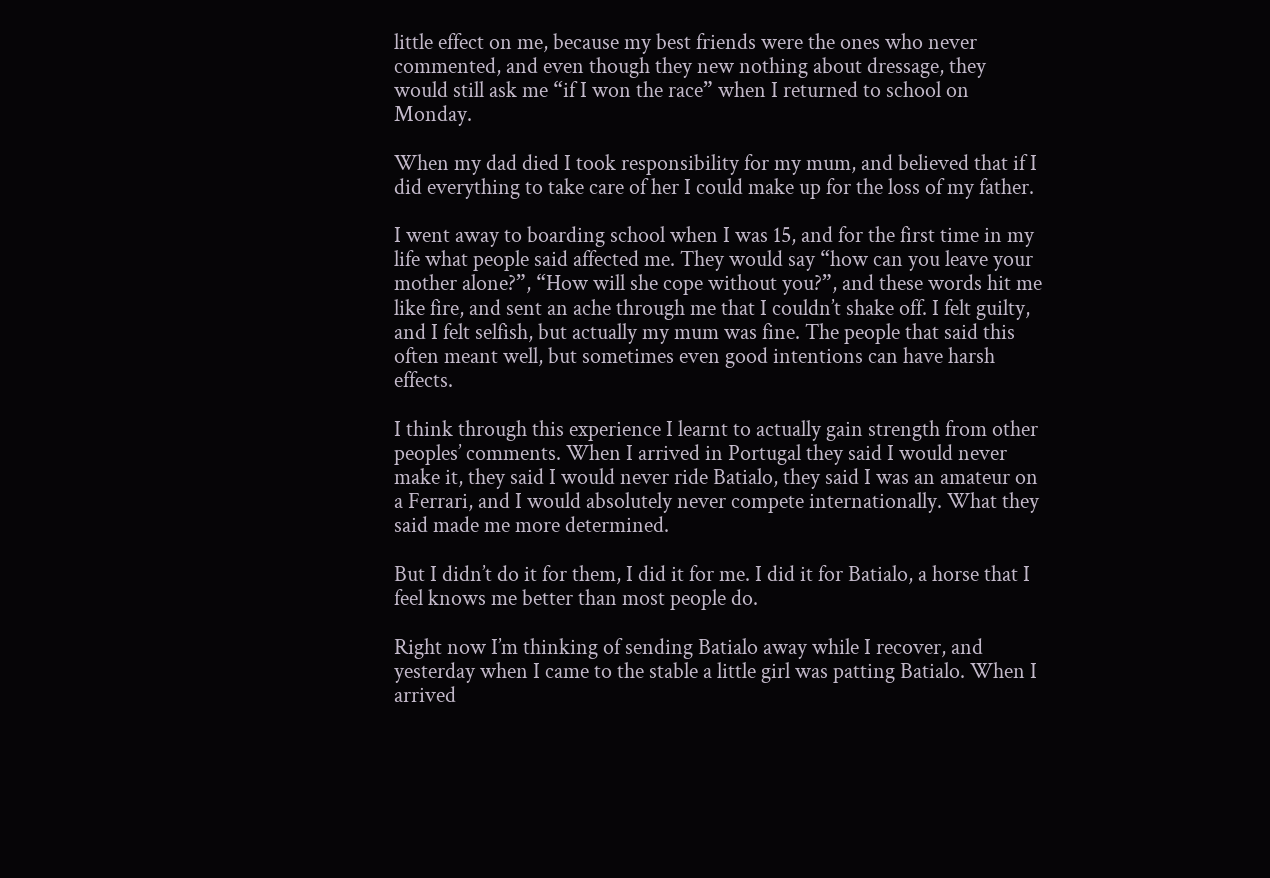little effect on me, because my best friends were the ones who never commented, and even though they new nothing about dressage, they would still ask me “if I won the race” when I returned to school on Monday.

When my dad died I took responsibility for my mum, and believed that if I did everything to take care of her I could make up for the loss of my father.

I went away to boarding school when I was 15, and for the first time in my life what people said affected me. They would say “how can you leave your mother alone?”, “How will she cope without you?”, and these words hit me like fire, and sent an ache through me that I couldn’t shake off. I felt guilty, and I felt selfish, but actually my mum was fine. The people that said this often meant well, but sometimes even good intentions can have harsh effects.

I think through this experience I learnt to actually gain strength from other peoples’ comments. When I arrived in Portugal they said I would never make it, they said I would never ride Batialo, they said I was an amateur on a Ferrari, and I would absolutely never compete internationally. What they said made me more determined.

But I didn’t do it for them, I did it for me. I did it for Batialo, a horse that I feel knows me better than most people do.

Right now I’m thinking of sending Batialo away while I recover, and yesterday when I came to the stable a little girl was patting Batialo. When I arrived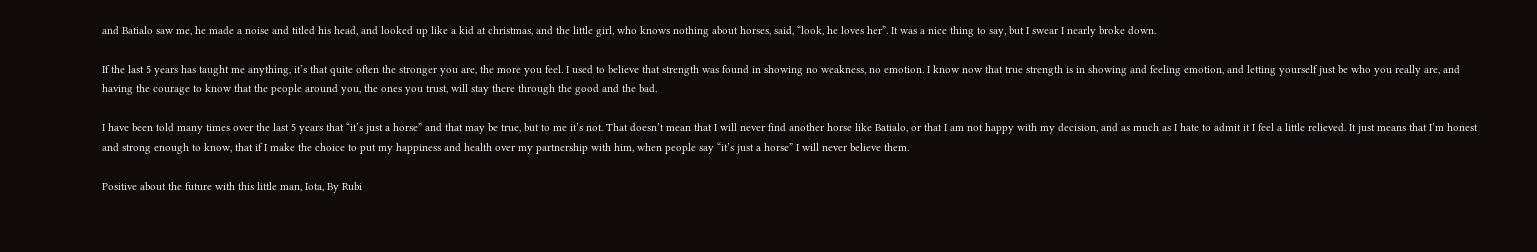and Batialo saw me, he made a noise and titled his head, and looked up like a kid at christmas, and the little girl, who knows nothing about horses, said, “look, he loves her”. It was a nice thing to say, but I swear I nearly broke down.

If the last 5 years has taught me anything, it’s that quite often the stronger you are, the more you feel. I used to believe that strength was found in showing no weakness, no emotion. I know now that true strength is in showing and feeling emotion, and letting yourself just be who you really are, and having the courage to know that the people around you, the ones you trust, will stay there through the good and the bad.

I have been told many times over the last 5 years that “it’s just a horse” and that may be true, but to me it’s not. That doesn’t mean that I will never find another horse like Batialo, or that I am not happy with my decision, and as much as I hate to admit it I feel a little relieved. It just means that I’m honest and strong enough to know, that if I make the choice to put my happiness and health over my partnership with him, when people say “it’s just a horse” I will never believe them.

Positive about the future with this little man, Iota, By Rubi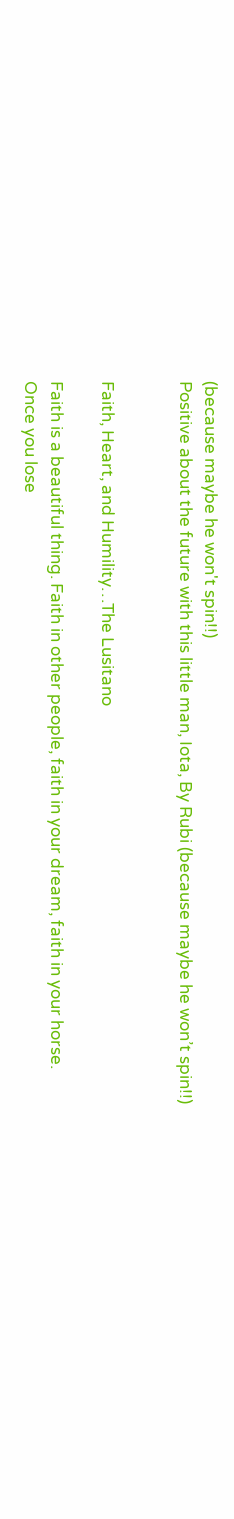(because maybe he won't spin!!)
Positive about the future with this little man, Iota, By Rubi (because maybe he won’t spin!!)


Faith, Heart, and Humility…The Lusitano

Faith is a beautiful thing. Faith in other people, faith in your dream, faith in your horse.
Once you lose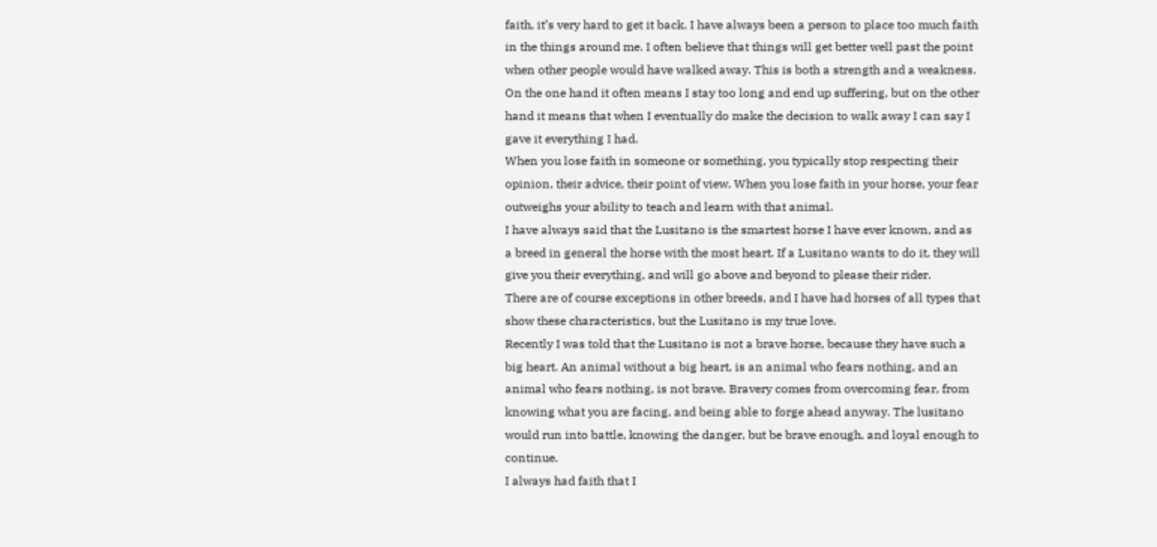faith, it’s very hard to get it back. I have always been a person to place too much faith in the things around me. I often believe that things will get better well past the point when other people would have walked away. This is both a strength and a weakness. On the one hand it often means I stay too long and end up suffering, but on the other hand it means that when I eventually do make the decision to walk away I can say I gave it everything I had.
When you lose faith in someone or something, you typically stop respecting their opinion, their advice, their point of view. When you lose faith in your horse, your fear outweighs your ability to teach and learn with that animal.
I have always said that the Lusitano is the smartest horse I have ever known, and as a breed in general the horse with the most heart. If a Lusitano wants to do it, they will give you their everything, and will go above and beyond to please their rider.
There are of course exceptions in other breeds, and I have had horses of all types that show these characteristics, but the Lusitano is my true love.
Recently I was told that the Lusitano is not a brave horse, because they have such a big heart. An animal without a big heart, is an animal who fears nothing, and an animal who fears nothing, is not brave. Bravery comes from overcoming fear, from knowing what you are facing, and being able to forge ahead anyway. The lusitano would run into battle, knowing the danger, but be brave enough, and loyal enough to continue.
I always had faith that I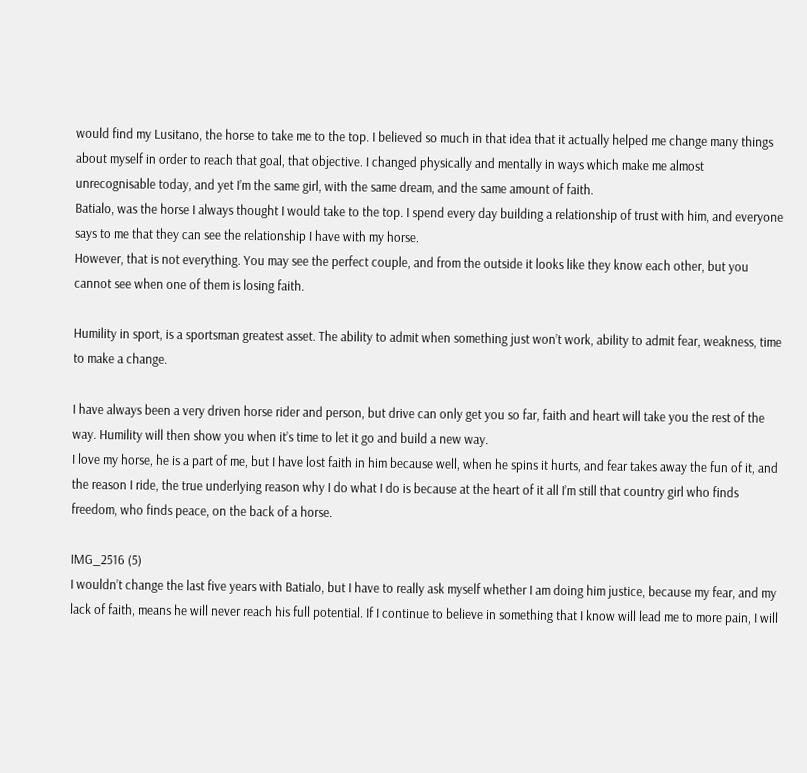would find my Lusitano, the horse to take me to the top. I believed so much in that idea that it actually helped me change many things about myself in order to reach that goal, that objective. I changed physically and mentally in ways which make me almost unrecognisable today, and yet I’m the same girl, with the same dream, and the same amount of faith.
Batialo, was the horse I always thought I would take to the top. I spend every day building a relationship of trust with him, and everyone says to me that they can see the relationship I have with my horse.
However, that is not everything. You may see the perfect couple, and from the outside it looks like they know each other, but you cannot see when one of them is losing faith.

Humility in sport, is a sportsman greatest asset. The ability to admit when something just won’t work, ability to admit fear, weakness, time to make a change.

I have always been a very driven horse rider and person, but drive can only get you so far, faith and heart will take you the rest of the way. Humility will then show you when it’s time to let it go and build a new way.
I love my horse, he is a part of me, but I have lost faith in him because well, when he spins it hurts, and fear takes away the fun of it, and the reason I ride, the true underlying reason why I do what I do is because at the heart of it all I’m still that country girl who finds freedom, who finds peace, on the back of a horse.

IMG_2516 (5)
I wouldn’t change the last five years with Batialo, but I have to really ask myself whether I am doing him justice, because my fear, and my lack of faith, means he will never reach his full potential. If I continue to believe in something that I know will lead me to more pain, I will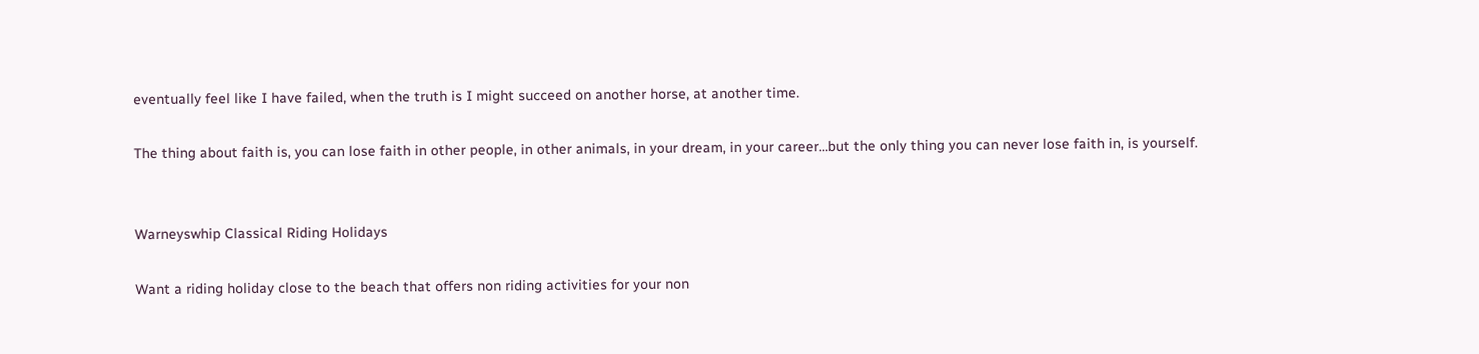eventually feel like I have failed, when the truth is I might succeed on another horse, at another time.

The thing about faith is, you can lose faith in other people, in other animals, in your dream, in your career…but the only thing you can never lose faith in, is yourself.


Warneyswhip Classical Riding Holidays

Want a riding holiday close to the beach that offers non riding activities for your non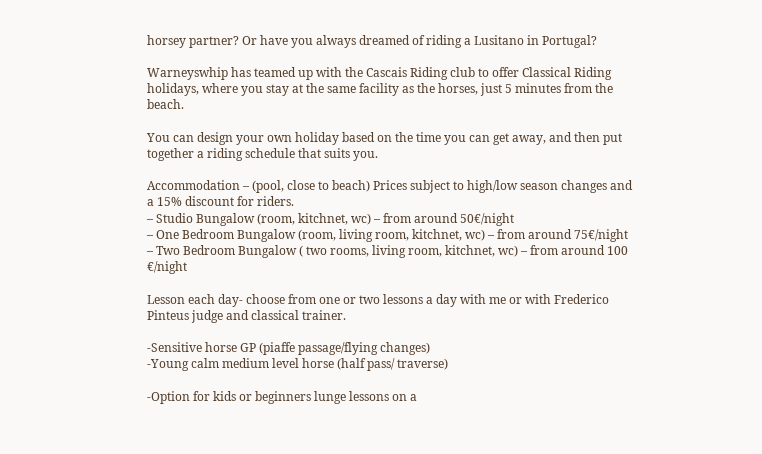horsey partner? Or have you always dreamed of riding a Lusitano in Portugal?

Warneyswhip has teamed up with the Cascais Riding club to offer Classical Riding holidays, where you stay at the same facility as the horses, just 5 minutes from the beach.

You can design your own holiday based on the time you can get away, and then put together a riding schedule that suits you.

Accommodation – (pool, close to beach) Prices subject to high/low season changes and a 15% discount for riders.
– Studio Bungalow (room, kitchnet, wc) – from around 50€/night
– One Bedroom Bungalow (room, living room, kitchnet, wc) – from around 75€/night
– Two Bedroom Bungalow ( two rooms, living room, kitchnet, wc) – from around 100 €/night

Lesson each day- choose from one or two lessons a day with me or with Frederico Pinteus judge and classical trainer.

-Sensitive horse GP (piaffe passage/flying changes)
-Young calm medium level horse (half pass/ traverse)

-Option for kids or beginners lunge lessons on a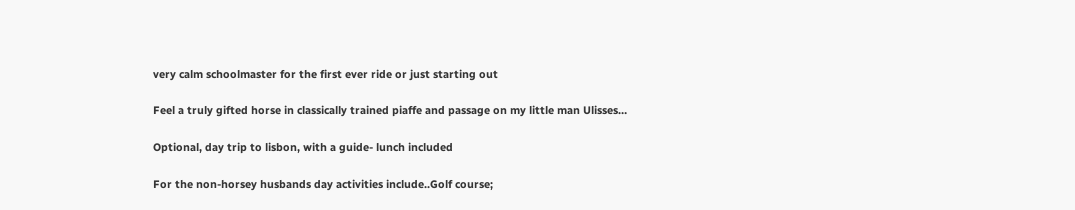very calm schoolmaster for the first ever ride or just starting out

Feel a truly gifted horse in classically trained piaffe and passage on my little man Ulisses…

Optional, day trip to lisbon, with a guide- lunch included

For the non-horsey husbands day activities include..Golf course;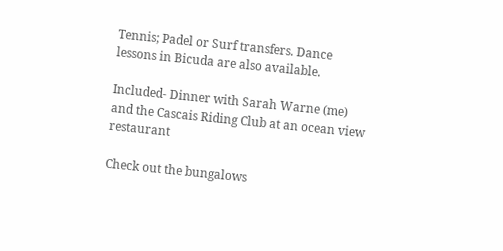Tennis; Padel or Surf transfers. Dance lessons in Bicuda are also available.

Included- Dinner with Sarah Warne (me) and the Cascais Riding Club at an ocean view restaurant

Check out the bungalows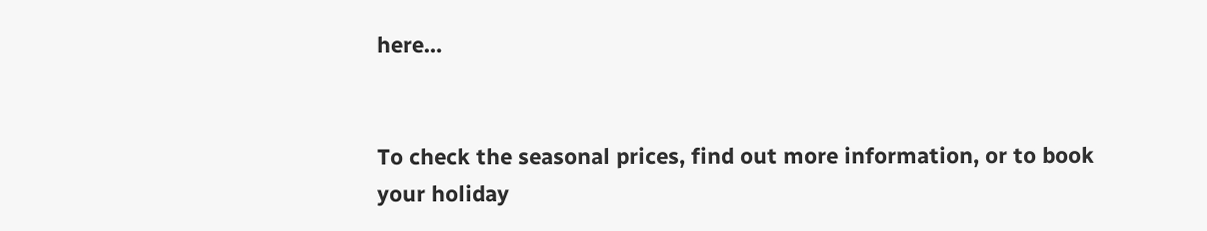here…


To check the seasonal prices, find out more information, or to book your holiday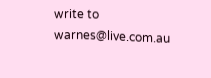write to warnes@live.com.au